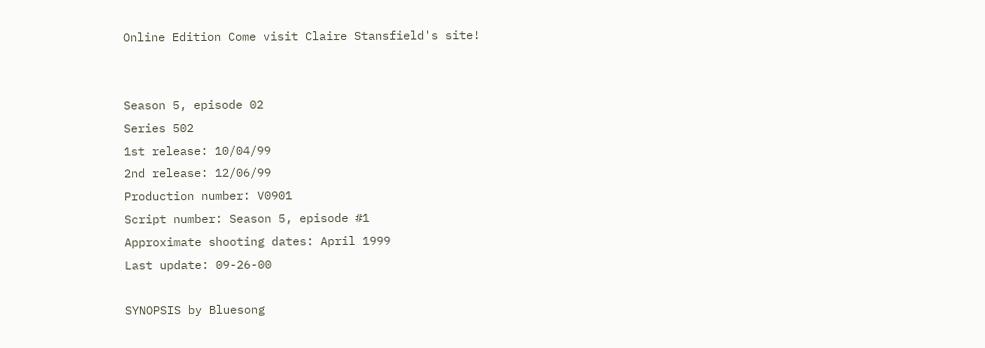Online Edition Come visit Claire Stansfield's site!


Season 5, episode 02
Series 502
1st release: 10/04/99
2nd release: 12/06/99
Production number: V0901
Script number: Season 5, episode #1
Approximate shooting dates: April 1999
Last update: 09-26-00

SYNOPSIS by Bluesong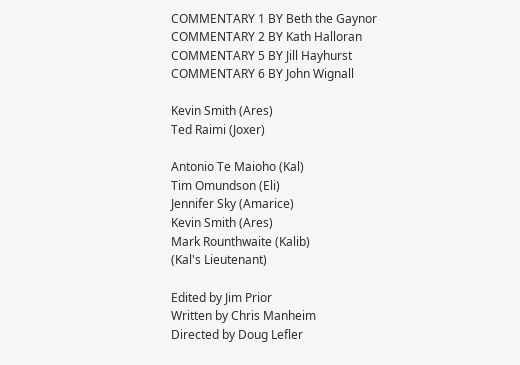COMMENTARY 1 BY Beth the Gaynor
COMMENTARY 2 BY Kath Halloran
COMMENTARY 5 BY Jill Hayhurst
COMMENTARY 6 BY John Wignall

Kevin Smith (Ares)
Ted Raimi (Joxer)

Antonio Te Maioho (Kal)
Tim Omundson (Eli)
Jennifer Sky (Amarice)
Kevin Smith (Ares)
Mark Rounthwaite (Kalib)
(Kal's Lieutenant)

Edited by Jim Prior
Written by Chris Manheim
Directed by Doug Lefler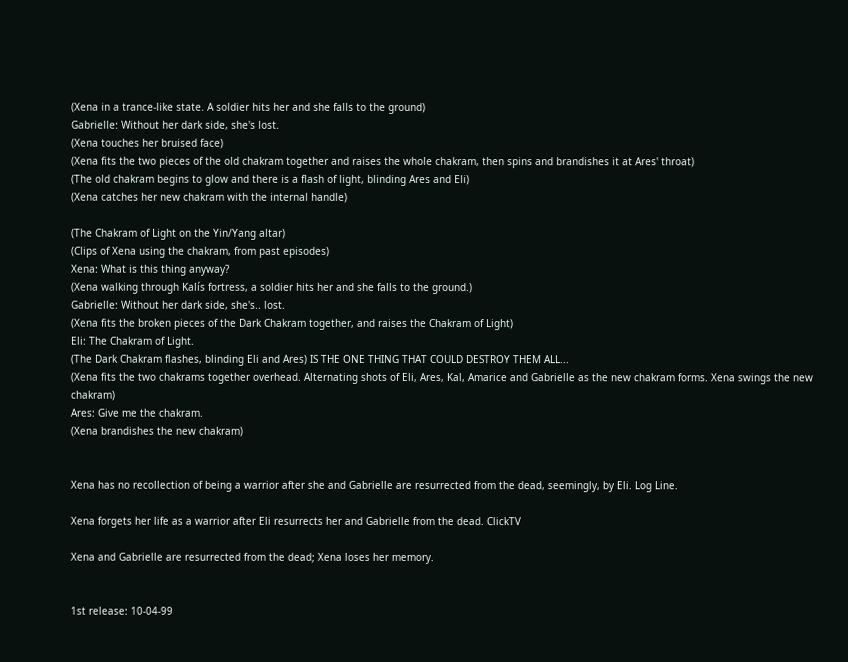(Xena in a trance-like state. A soldier hits her and she falls to the ground)
Gabrielle: Without her dark side, she's lost.
(Xena touches her bruised face)
(Xena fits the two pieces of the old chakram together and raises the whole chakram, then spins and brandishes it at Ares' throat)
(The old chakram begins to glow and there is a flash of light, blinding Ares and Eli)
(Xena catches her new chakram with the internal handle)

(The Chakram of Light on the Yin/Yang altar)
(Clips of Xena using the chakram, from past episodes)
Xena: What is this thing anyway?
(Xena walking through Kalís fortress, a soldier hits her and she falls to the ground.)
Gabrielle: Without her dark side, she's.. lost.
(Xena fits the broken pieces of the Dark Chakram together, and raises the Chakram of Light)
Eli: The Chakram of Light.
(The Dark Chakram flashes, blinding Eli and Ares) IS THE ONE THING THAT COULD DESTROY THEM ALL...
(Xena fits the two chakrams together overhead. Alternating shots of Eli, Ares, Kal, Amarice and Gabrielle as the new chakram forms. Xena swings the new chakram)
Ares: Give me the chakram.
(Xena brandishes the new chakram)


Xena has no recollection of being a warrior after she and Gabrielle are resurrected from the dead, seemingly, by Eli. Log Line.

Xena forgets her life as a warrior after Eli resurrects her and Gabrielle from the dead. ClickTV

Xena and Gabrielle are resurrected from the dead; Xena loses her memory.


1st release: 10-04-99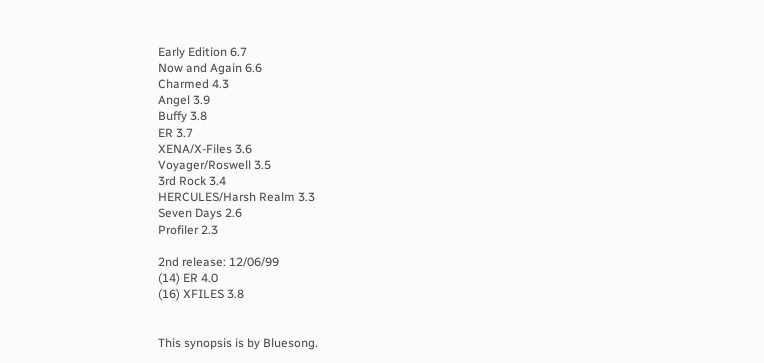Early Edition 6.7
Now and Again 6.6
Charmed 4.3
Angel 3.9
Buffy 3.8
ER 3.7
XENA/X-Files 3.6
Voyager/Roswell 3.5
3rd Rock 3.4
HERCULES/Harsh Realm 3.3
Seven Days 2.6
Profiler 2.3

2nd release: 12/06/99
(14) ER 4.0
(16) XFILES 3.8


This synopsis is by Bluesong.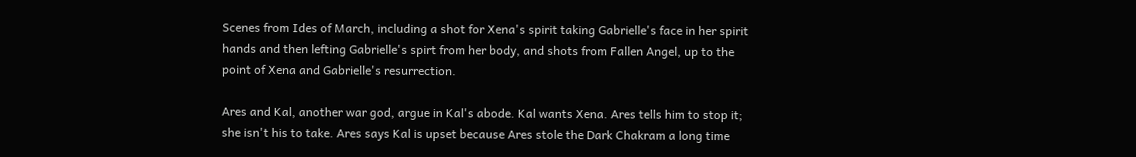Scenes from Ides of March, including a shot for Xena's spirit taking Gabrielle's face in her spirit hands and then lefting Gabrielle's spirt from her body, and shots from Fallen Angel, up to the point of Xena and Gabrielle's resurrection.

Ares and Kal, another war god, argue in Kal's abode. Kal wants Xena. Ares tells him to stop it; she isn't his to take. Ares says Kal is upset because Ares stole the Dark Chakram a long time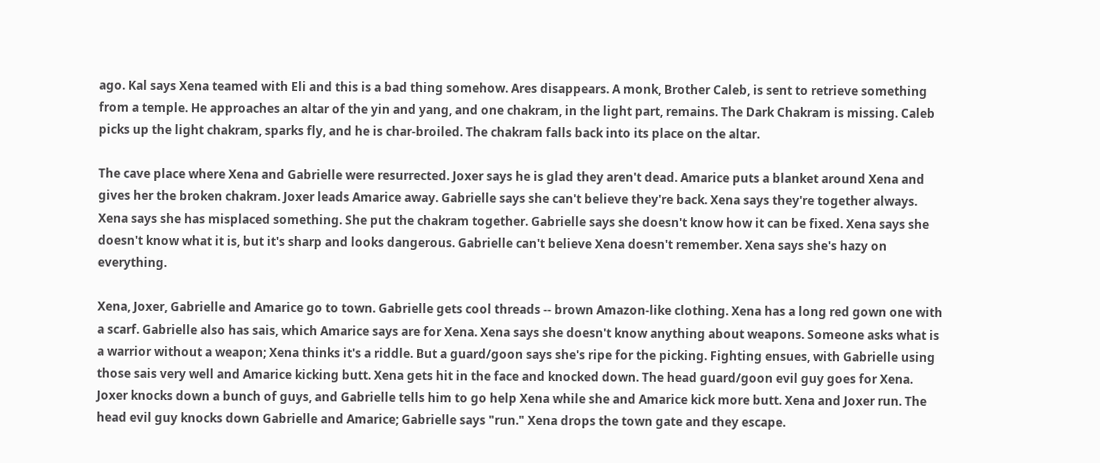ago. Kal says Xena teamed with Eli and this is a bad thing somehow. Ares disappears. A monk, Brother Caleb, is sent to retrieve something from a temple. He approaches an altar of the yin and yang, and one chakram, in the light part, remains. The Dark Chakram is missing. Caleb picks up the light chakram, sparks fly, and he is char-broiled. The chakram falls back into its place on the altar.

The cave place where Xena and Gabrielle were resurrected. Joxer says he is glad they aren't dead. Amarice puts a blanket around Xena and gives her the broken chakram. Joxer leads Amarice away. Gabrielle says she can't believe they're back. Xena says they're together always. Xena says she has misplaced something. She put the chakram together. Gabrielle says she doesn't know how it can be fixed. Xena says she doesn't know what it is, but it's sharp and looks dangerous. Gabrielle can't believe Xena doesn't remember. Xena says she's hazy on everything.

Xena, Joxer, Gabrielle and Amarice go to town. Gabrielle gets cool threads -- brown Amazon-like clothing. Xena has a long red gown one with a scarf. Gabrielle also has sais, which Amarice says are for Xena. Xena says she doesn't know anything about weapons. Someone asks what is a warrior without a weapon; Xena thinks it's a riddle. But a guard/goon says she's ripe for the picking. Fighting ensues, with Gabrielle using those sais very well and Amarice kicking butt. Xena gets hit in the face and knocked down. The head guard/goon evil guy goes for Xena. Joxer knocks down a bunch of guys, and Gabrielle tells him to go help Xena while she and Amarice kick more butt. Xena and Joxer run. The head evil guy knocks down Gabrielle and Amarice; Gabrielle says "run." Xena drops the town gate and they escape.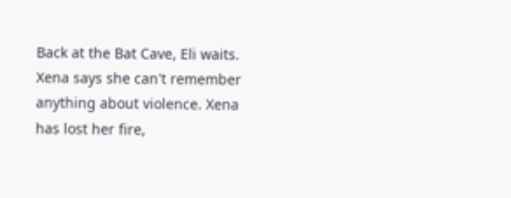Back at the Bat Cave, Eli waits. Xena says she can't remember anything about violence. Xena has lost her fire,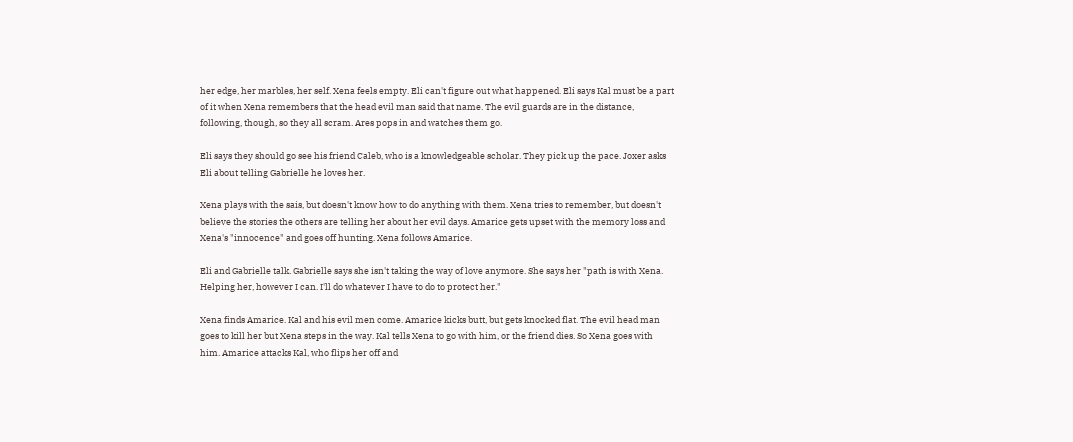her edge, her marbles, her self. Xena feels empty. Eli can't figure out what happened. Eli says Kal must be a part of it when Xena remembers that the head evil man said that name. The evil guards are in the distance, following, though, so they all scram. Ares pops in and watches them go.

Eli says they should go see his friend Caleb, who is a knowledgeable scholar. They pick up the pace. Joxer asks Eli about telling Gabrielle he loves her.

Xena plays with the sais, but doesn't know how to do anything with them. Xena tries to remember, but doesn't believe the stories the others are telling her about her evil days. Amarice gets upset with the memory loss and Xena's "innocence" and goes off hunting. Xena follows Amarice.

Eli and Gabrielle talk. Gabrielle says she isn't taking the way of love anymore. She says her "path is with Xena. Helping her, however I can. I'll do whatever I have to do to protect her."

Xena finds Amarice. Kal and his evil men come. Amarice kicks butt, but gets knocked flat. The evil head man goes to kill her but Xena steps in the way. Kal tells Xena to go with him, or the friend dies. So Xena goes with him. Amarice attacks Kal, who flips her off and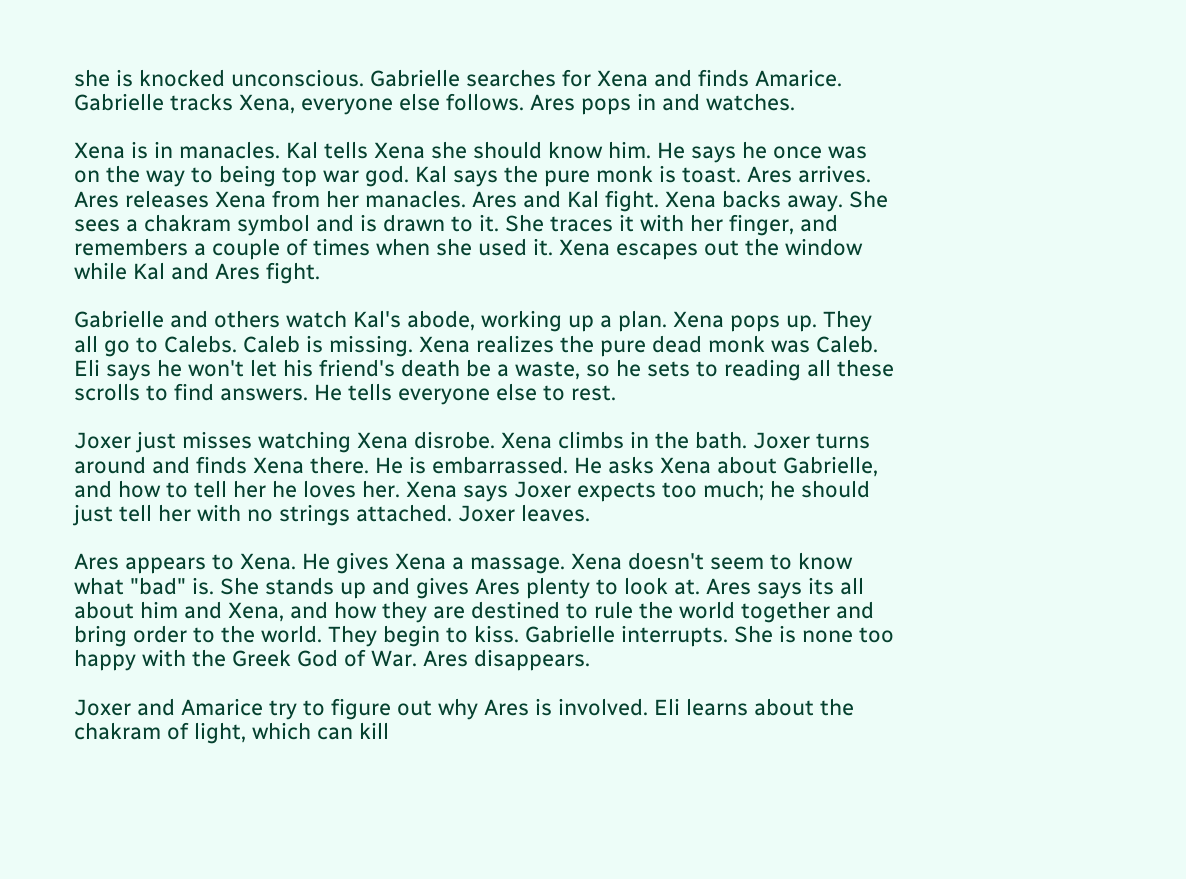she is knocked unconscious. Gabrielle searches for Xena and finds Amarice. Gabrielle tracks Xena, everyone else follows. Ares pops in and watches.

Xena is in manacles. Kal tells Xena she should know him. He says he once was on the way to being top war god. Kal says the pure monk is toast. Ares arrives. Ares releases Xena from her manacles. Ares and Kal fight. Xena backs away. She sees a chakram symbol and is drawn to it. She traces it with her finger, and remembers a couple of times when she used it. Xena escapes out the window while Kal and Ares fight.

Gabrielle and others watch Kal's abode, working up a plan. Xena pops up. They all go to Calebs. Caleb is missing. Xena realizes the pure dead monk was Caleb. Eli says he won't let his friend's death be a waste, so he sets to reading all these scrolls to find answers. He tells everyone else to rest.

Joxer just misses watching Xena disrobe. Xena climbs in the bath. Joxer turns around and finds Xena there. He is embarrassed. He asks Xena about Gabrielle, and how to tell her he loves her. Xena says Joxer expects too much; he should just tell her with no strings attached. Joxer leaves.

Ares appears to Xena. He gives Xena a massage. Xena doesn't seem to know what "bad" is. She stands up and gives Ares plenty to look at. Ares says its all about him and Xena, and how they are destined to rule the world together and bring order to the world. They begin to kiss. Gabrielle interrupts. She is none too happy with the Greek God of War. Ares disappears.

Joxer and Amarice try to figure out why Ares is involved. Eli learns about the chakram of light, which can kill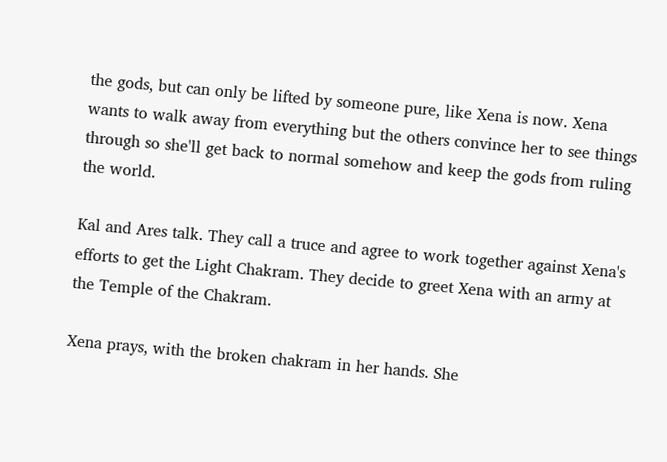the gods, but can only be lifted by someone pure, like Xena is now. Xena wants to walk away from everything but the others convince her to see things through so she'll get back to normal somehow and keep the gods from ruling the world.

Kal and Ares talk. They call a truce and agree to work together against Xena's efforts to get the Light Chakram. They decide to greet Xena with an army at the Temple of the Chakram.

Xena prays, with the broken chakram in her hands. She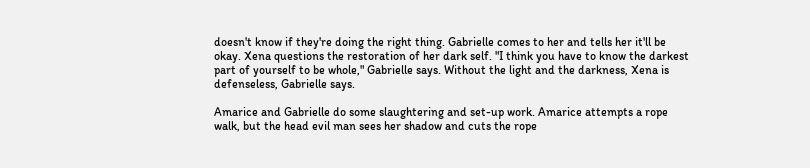doesn't know if they're doing the right thing. Gabrielle comes to her and tells her it'll be okay. Xena questions the restoration of her dark self. "I think you have to know the darkest part of yourself to be whole," Gabrielle says. Without the light and the darkness, Xena is defenseless, Gabrielle says.

Amarice and Gabrielle do some slaughtering and set-up work. Amarice attempts a rope walk, but the head evil man sees her shadow and cuts the rope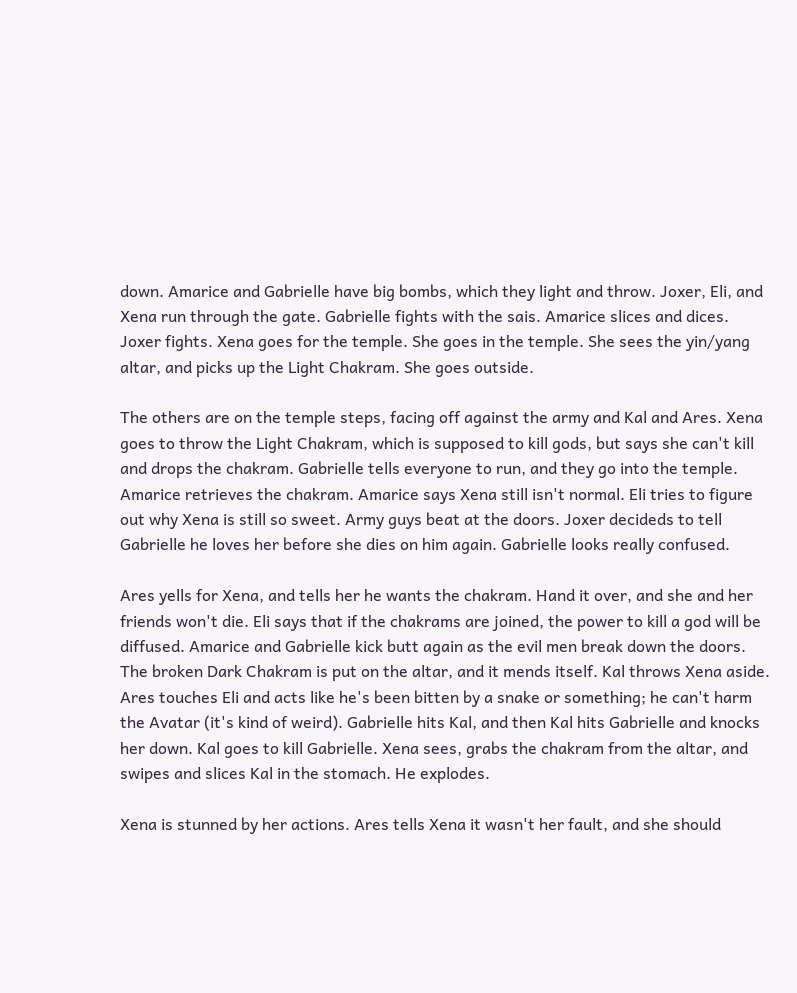down. Amarice and Gabrielle have big bombs, which they light and throw. Joxer, Eli, and Xena run through the gate. Gabrielle fights with the sais. Amarice slices and dices. Joxer fights. Xena goes for the temple. She goes in the temple. She sees the yin/yang altar, and picks up the Light Chakram. She goes outside.

The others are on the temple steps, facing off against the army and Kal and Ares. Xena goes to throw the Light Chakram, which is supposed to kill gods, but says she can't kill and drops the chakram. Gabrielle tells everyone to run, and they go into the temple. Amarice retrieves the chakram. Amarice says Xena still isn't normal. Eli tries to figure out why Xena is still so sweet. Army guys beat at the doors. Joxer decideds to tell Gabrielle he loves her before she dies on him again. Gabrielle looks really confused.

Ares yells for Xena, and tells her he wants the chakram. Hand it over, and she and her friends won't die. Eli says that if the chakrams are joined, the power to kill a god will be diffused. Amarice and Gabrielle kick butt again as the evil men break down the doors. The broken Dark Chakram is put on the altar, and it mends itself. Kal throws Xena aside. Ares touches Eli and acts like he's been bitten by a snake or something; he can't harm the Avatar (it's kind of weird). Gabrielle hits Kal, and then Kal hits Gabrielle and knocks her down. Kal goes to kill Gabrielle. Xena sees, grabs the chakram from the altar, and swipes and slices Kal in the stomach. He explodes.

Xena is stunned by her actions. Ares tells Xena it wasn't her fault, and she should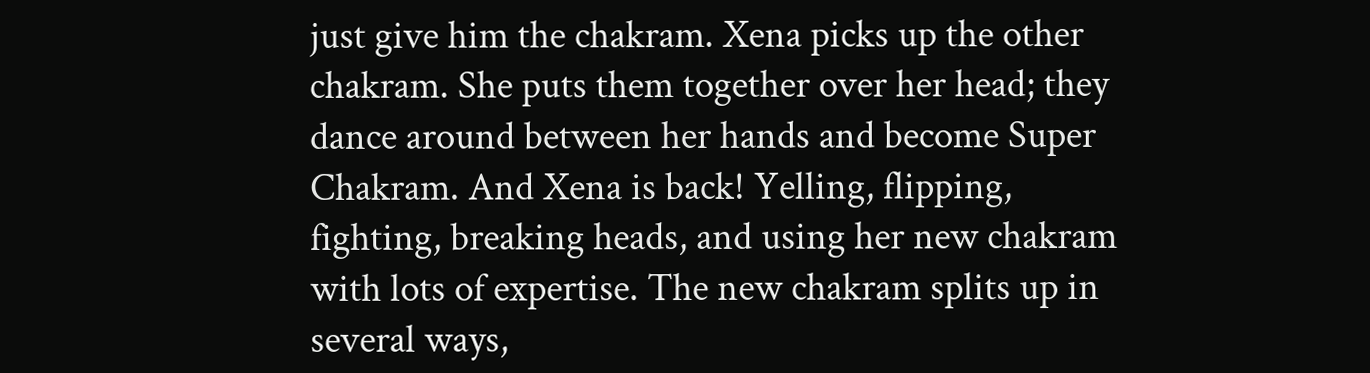just give him the chakram. Xena picks up the other chakram. She puts them together over her head; they dance around between her hands and become Super Chakram. And Xena is back! Yelling, flipping, fighting, breaking heads, and using her new chakram with lots of expertise. The new chakram splits up in several ways,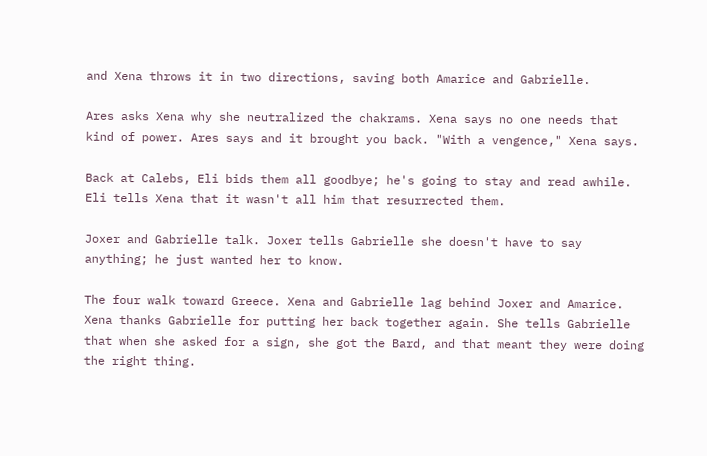and Xena throws it in two directions, saving both Amarice and Gabrielle.

Ares asks Xena why she neutralized the chakrams. Xena says no one needs that kind of power. Ares says and it brought you back. "With a vengence," Xena says.

Back at Calebs, Eli bids them all goodbye; he's going to stay and read awhile. Eli tells Xena that it wasn't all him that resurrected them.

Joxer and Gabrielle talk. Joxer tells Gabrielle she doesn't have to say anything; he just wanted her to know.

The four walk toward Greece. Xena and Gabrielle lag behind Joxer and Amarice. Xena thanks Gabrielle for putting her back together again. She tells Gabrielle that when she asked for a sign, she got the Bard, and that meant they were doing the right thing.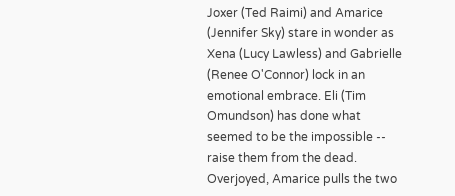Joxer (Ted Raimi) and Amarice (Jennifer Sky) stare in wonder as Xena (Lucy Lawless) and Gabrielle (Renee O'Connor) lock in an emotional embrace. Eli (Tim Omundson) has done what seemed to be the impossible -- raise them from the dead. Overjoyed, Amarice pulls the two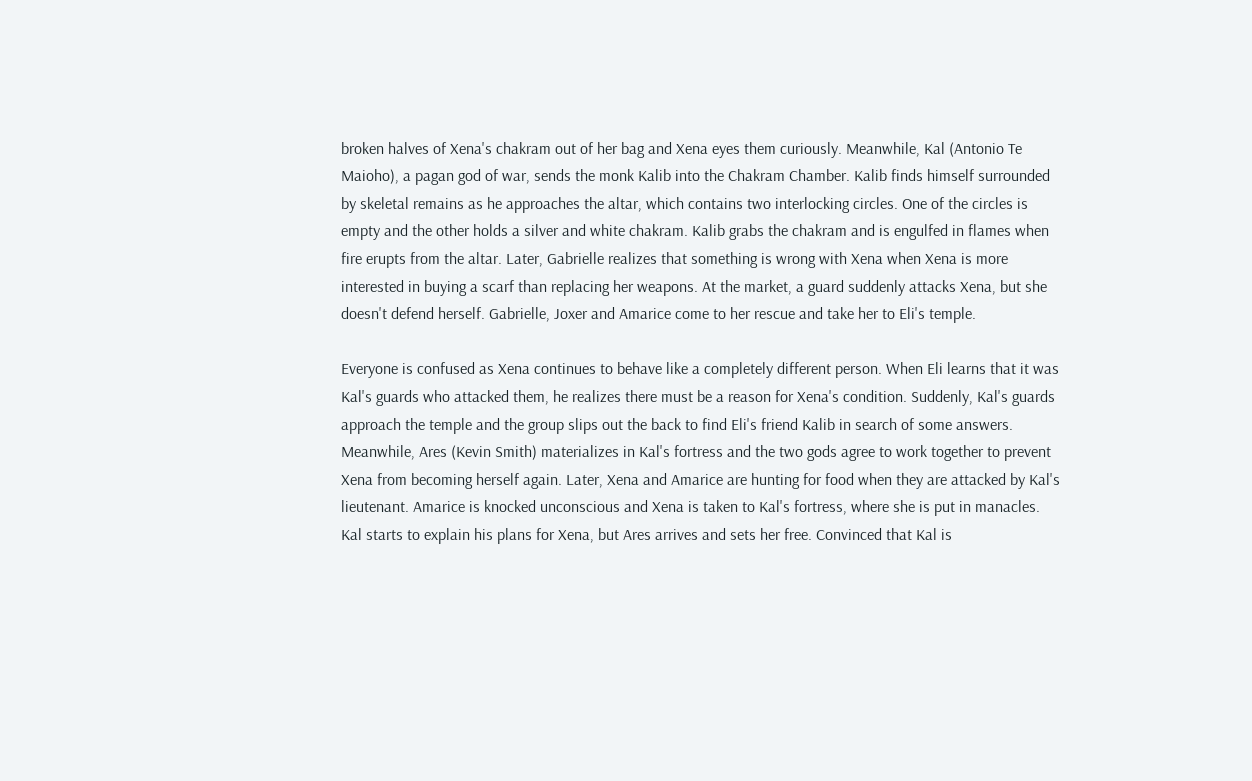broken halves of Xena's chakram out of her bag and Xena eyes them curiously. Meanwhile, Kal (Antonio Te Maioho), a pagan god of war, sends the monk Kalib into the Chakram Chamber. Kalib finds himself surrounded by skeletal remains as he approaches the altar, which contains two interlocking circles. One of the circles is empty and the other holds a silver and white chakram. Kalib grabs the chakram and is engulfed in flames when fire erupts from the altar. Later, Gabrielle realizes that something is wrong with Xena when Xena is more interested in buying a scarf than replacing her weapons. At the market, a guard suddenly attacks Xena, but she doesn't defend herself. Gabrielle, Joxer and Amarice come to her rescue and take her to Eli's temple.

Everyone is confused as Xena continues to behave like a completely different person. When Eli learns that it was Kal's guards who attacked them, he realizes there must be a reason for Xena's condition. Suddenly, Kal's guards approach the temple and the group slips out the back to find Eli's friend Kalib in search of some answers. Meanwhile, Ares (Kevin Smith) materializes in Kal's fortress and the two gods agree to work together to prevent Xena from becoming herself again. Later, Xena and Amarice are hunting for food when they are attacked by Kal's lieutenant. Amarice is knocked unconscious and Xena is taken to Kal's fortress, where she is put in manacles. Kal starts to explain his plans for Xena, but Ares arrives and sets her free. Convinced that Kal is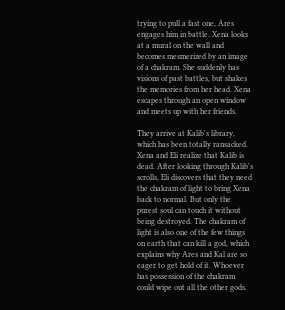trying to pull a fast one, Ares engages him in battle. Xena looks at a mural on the wall and becomes mesmerized by an image of a chakram. She suddenly has visions of past battles, but shakes the memories from her head. Xena escapes through an open window and meets up with her friends.

They arrive at Kalib's library, which has been totally ransacked. Xena and Eli realize that Kalib is dead. After looking through Kalib's scrolls, Eli discovers that they need the chakram of light to bring Xena back to normal. But only the purest soul can touch it without being destroyed. The chakram of light is also one of the few things on earth that can kill a god, which explains why Ares and Kal are so eager to get hold of it. Whoever has possession of the chakram could wipe out all the other gods.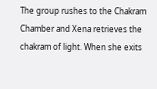The group rushes to the Chakram Chamber and Xena retrieves the chakram of light. When she exits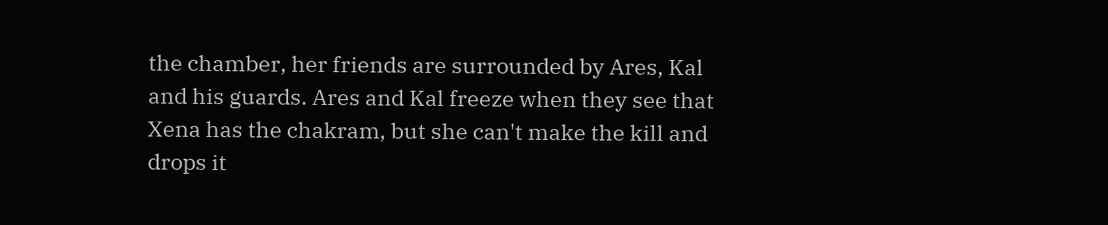the chamber, her friends are surrounded by Ares, Kal and his guards. Ares and Kal freeze when they see that Xena has the chakram, but she can't make the kill and drops it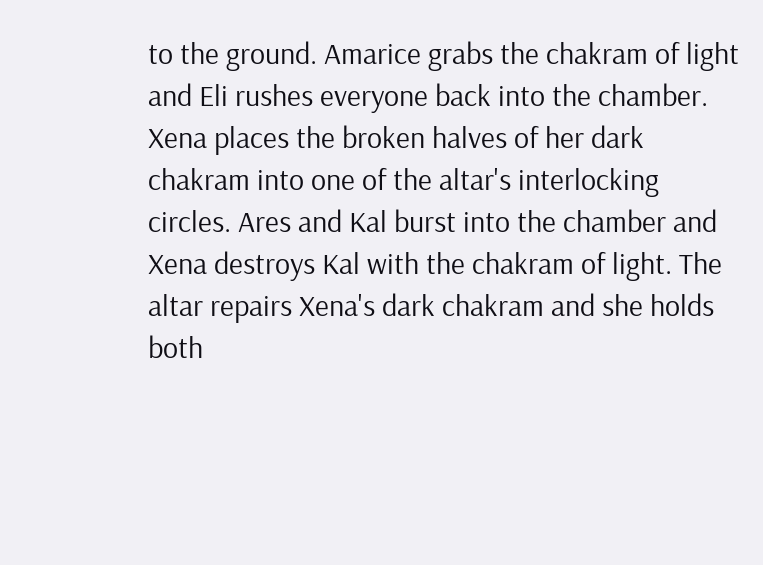to the ground. Amarice grabs the chakram of light and Eli rushes everyone back into the chamber. Xena places the broken halves of her dark chakram into one of the altar's interlocking circles. Ares and Kal burst into the chamber and Xena destroys Kal with the chakram of light. The altar repairs Xena's dark chakram and she holds both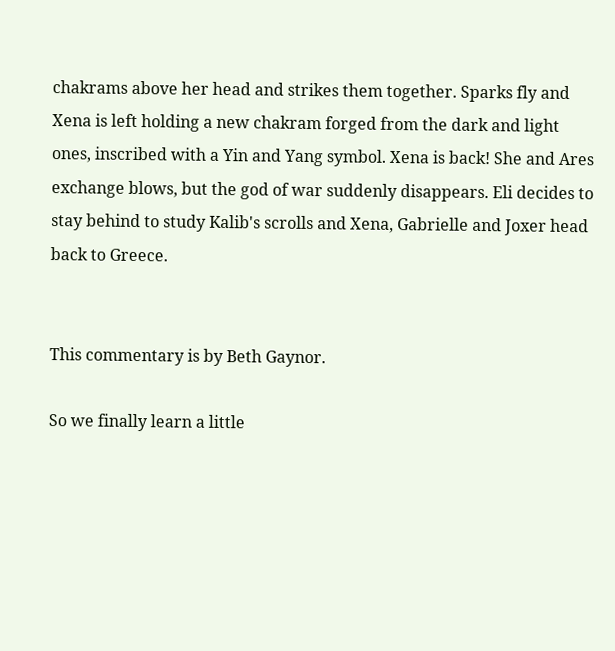chakrams above her head and strikes them together. Sparks fly and Xena is left holding a new chakram forged from the dark and light ones, inscribed with a Yin and Yang symbol. Xena is back! She and Ares exchange blows, but the god of war suddenly disappears. Eli decides to stay behind to study Kalib's scrolls and Xena, Gabrielle and Joxer head back to Greece.


This commentary is by Beth Gaynor.

So we finally learn a little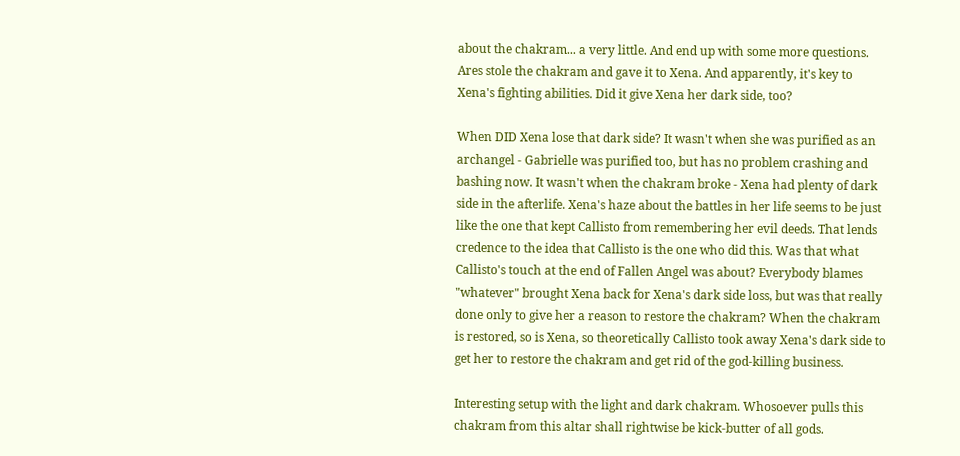about the chakram... a very little. And end up with some more questions. Ares stole the chakram and gave it to Xena. And apparently, it's key to Xena's fighting abilities. Did it give Xena her dark side, too?

When DID Xena lose that dark side? It wasn't when she was purified as an archangel - Gabrielle was purified too, but has no problem crashing and bashing now. It wasn't when the chakram broke - Xena had plenty of dark side in the afterlife. Xena's haze about the battles in her life seems to be just like the one that kept Callisto from remembering her evil deeds. That lends credence to the idea that Callisto is the one who did this. Was that what Callisto's touch at the end of Fallen Angel was about? Everybody blames "whatever" brought Xena back for Xena's dark side loss, but was that really done only to give her a reason to restore the chakram? When the chakram is restored, so is Xena, so theoretically Callisto took away Xena's dark side to get her to restore the chakram and get rid of the god-killing business.

Interesting setup with the light and dark chakram. Whosoever pulls this chakram from this altar shall rightwise be kick-butter of all gods.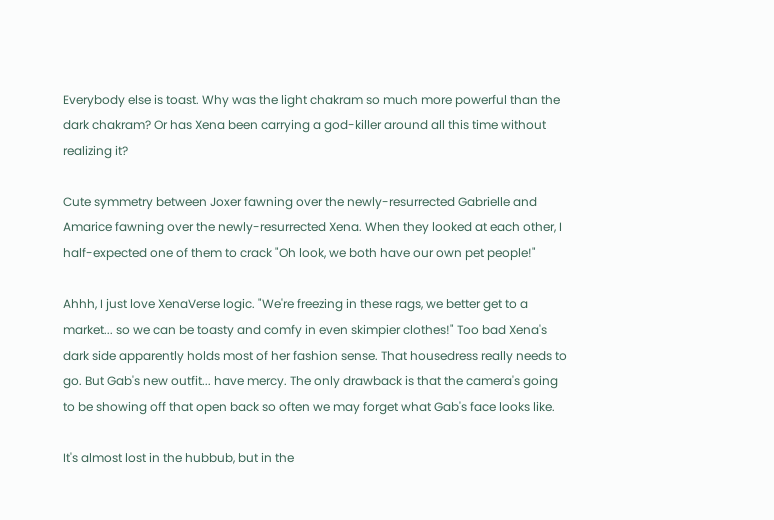Everybody else is toast. Why was the light chakram so much more powerful than the dark chakram? Or has Xena been carrying a god-killer around all this time without realizing it?

Cute symmetry between Joxer fawning over the newly-resurrected Gabrielle and Amarice fawning over the newly-resurrected Xena. When they looked at each other, I half-expected one of them to crack "Oh look, we both have our own pet people!"

Ahhh, I just love XenaVerse logic. "We're freezing in these rags, we better get to a market... so we can be toasty and comfy in even skimpier clothes!" Too bad Xena's dark side apparently holds most of her fashion sense. That housedress really needs to go. But Gab's new outfit... have mercy. The only drawback is that the camera's going to be showing off that open back so often we may forget what Gab's face looks like.

It's almost lost in the hubbub, but in the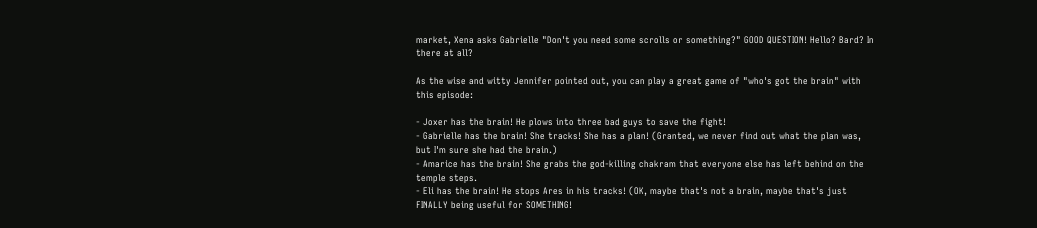market, Xena asks Gabrielle "Don't you need some scrolls or something?" GOOD QUESTION! Hello? Bard? In there at all?

As the wise and witty Jennifer pointed out, you can play a great game of "who's got the brain" with this episode:

- Joxer has the brain! He plows into three bad guys to save the fight!
- Gabrielle has the brain! She tracks! She has a plan! (Granted, we never find out what the plan was, but I'm sure she had the brain.)
- Amarice has the brain! She grabs the god-killing chakram that everyone else has left behind on the temple steps.
- Eli has the brain! He stops Ares in his tracks! (OK, maybe that's not a brain, maybe that's just FINALLY being useful for SOMETHING!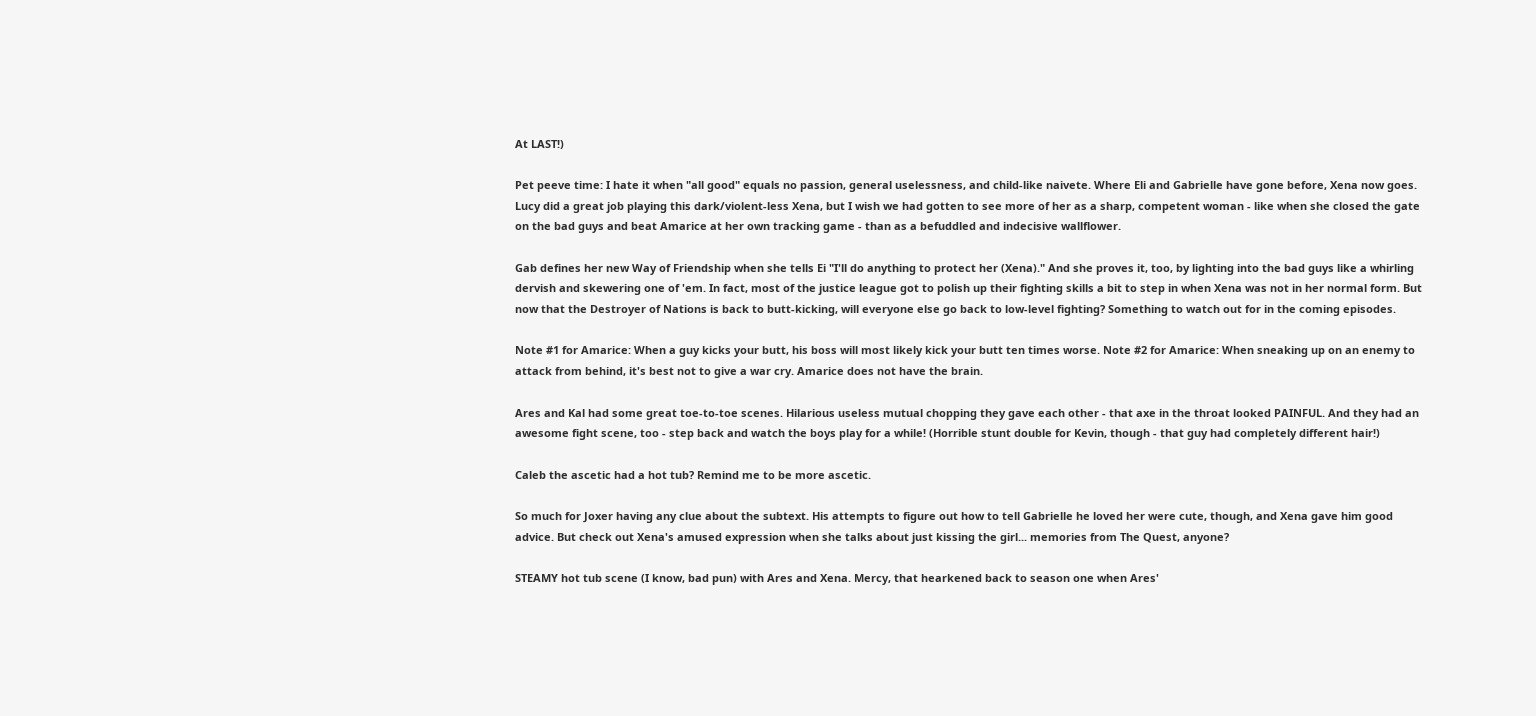At LAST!)

Pet peeve time: I hate it when "all good" equals no passion, general uselessness, and child-like naivete. Where Eli and Gabrielle have gone before, Xena now goes. Lucy did a great job playing this dark/violent-less Xena, but I wish we had gotten to see more of her as a sharp, competent woman - like when she closed the gate on the bad guys and beat Amarice at her own tracking game - than as a befuddled and indecisive wallflower.

Gab defines her new Way of Friendship when she tells Ei "I'll do anything to protect her (Xena)." And she proves it, too, by lighting into the bad guys like a whirling dervish and skewering one of 'em. In fact, most of the justice league got to polish up their fighting skills a bit to step in when Xena was not in her normal form. But now that the Destroyer of Nations is back to butt-kicking, will everyone else go back to low-level fighting? Something to watch out for in the coming episodes.

Note #1 for Amarice: When a guy kicks your butt, his boss will most likely kick your butt ten times worse. Note #2 for Amarice: When sneaking up on an enemy to attack from behind, it's best not to give a war cry. Amarice does not have the brain.

Ares and Kal had some great toe-to-toe scenes. Hilarious useless mutual chopping they gave each other - that axe in the throat looked PAINFUL. And they had an awesome fight scene, too - step back and watch the boys play for a while! (Horrible stunt double for Kevin, though - that guy had completely different hair!)

Caleb the ascetic had a hot tub? Remind me to be more ascetic.

So much for Joxer having any clue about the subtext. His attempts to figure out how to tell Gabrielle he loved her were cute, though, and Xena gave him good advice. But check out Xena's amused expression when she talks about just kissing the girl... memories from The Quest, anyone?

STEAMY hot tub scene (I know, bad pun) with Ares and Xena. Mercy, that hearkened back to season one when Ares'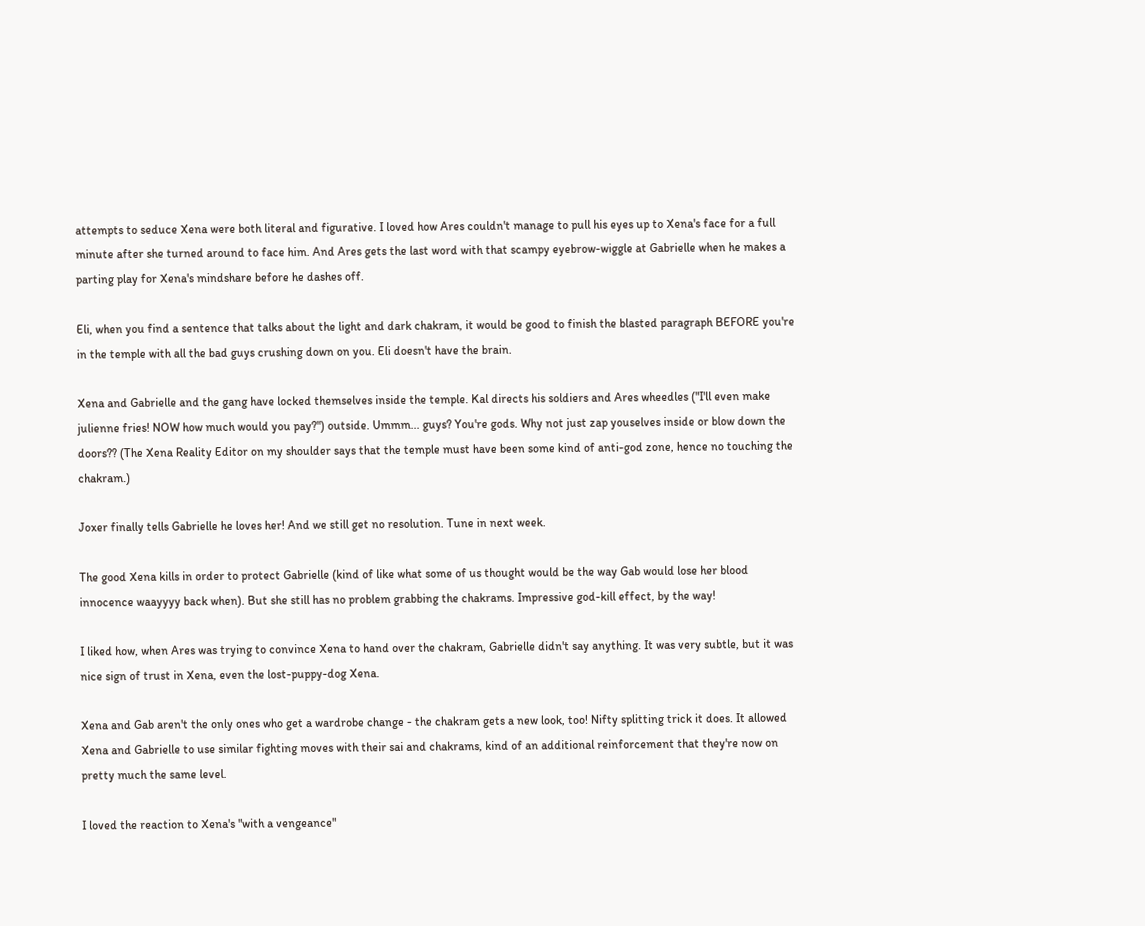attempts to seduce Xena were both literal and figurative. I loved how Ares couldn't manage to pull his eyes up to Xena's face for a full minute after she turned around to face him. And Ares gets the last word with that scampy eyebrow-wiggle at Gabrielle when he makes a parting play for Xena's mindshare before he dashes off.

Eli, when you find a sentence that talks about the light and dark chakram, it would be good to finish the blasted paragraph BEFORE you're in the temple with all the bad guys crushing down on you. Eli doesn't have the brain.

Xena and Gabrielle and the gang have locked themselves inside the temple. Kal directs his soldiers and Ares wheedles ("I'll even make julienne fries! NOW how much would you pay?") outside. Ummm... guys? You're gods. Why not just zap youselves inside or blow down the doors?? (The Xena Reality Editor on my shoulder says that the temple must have been some kind of anti-god zone, hence no touching the chakram.)

Joxer finally tells Gabrielle he loves her! And we still get no resolution. Tune in next week.

The good Xena kills in order to protect Gabrielle (kind of like what some of us thought would be the way Gab would lose her blood innocence waayyyy back when). But she still has no problem grabbing the chakrams. Impressive god-kill effect, by the way!

I liked how, when Ares was trying to convince Xena to hand over the chakram, Gabrielle didn't say anything. It was very subtle, but it was nice sign of trust in Xena, even the lost-puppy-dog Xena.

Xena and Gab aren't the only ones who get a wardrobe change - the chakram gets a new look, too! Nifty splitting trick it does. It allowed Xena and Gabrielle to use similar fighting moves with their sai and chakrams, kind of an additional reinforcement that they're now on pretty much the same level.

I loved the reaction to Xena's "with a vengeance"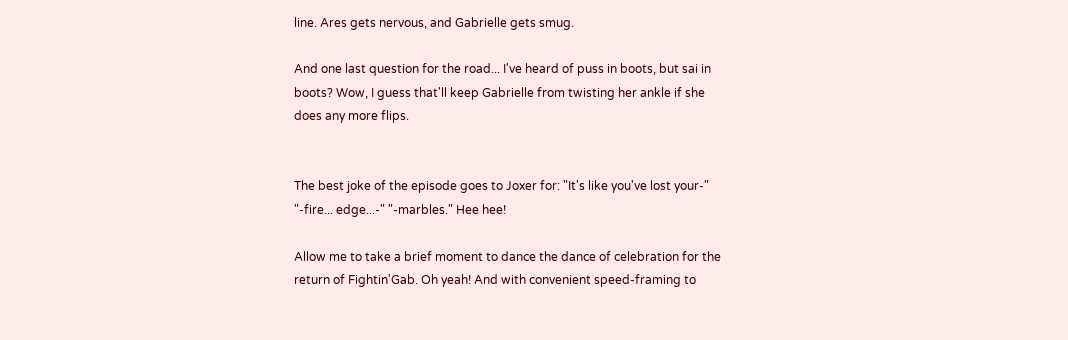line. Ares gets nervous, and Gabrielle gets smug.

And one last question for the road... I've heard of puss in boots, but sai in boots? Wow, I guess that'll keep Gabrielle from twisting her ankle if she does any more flips.


The best joke of the episode goes to Joxer for: "It's like you've lost your-" "-fire... edge...-" "-marbles." Hee hee!

Allow me to take a brief moment to dance the dance of celebration for the return of Fightin'Gab. Oh yeah! And with convenient speed-framing to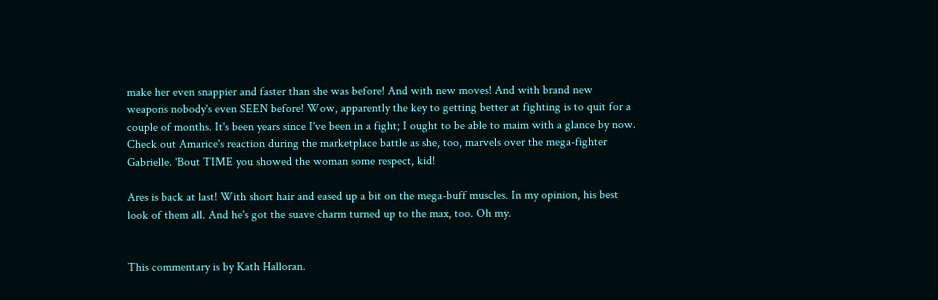make her even snappier and faster than she was before! And with new moves! And with brand new weapons nobody's even SEEN before! Wow, apparently the key to getting better at fighting is to quit for a couple of months. It's been years since I've been in a fight; I ought to be able to maim with a glance by now. Check out Amarice's reaction during the marketplace battle as she, too, marvels over the mega-fighter Gabrielle. 'Bout TIME you showed the woman some respect, kid!

Ares is back at last! With short hair and eased up a bit on the mega-buff muscles. In my opinion, his best look of them all. And he's got the suave charm turned up to the max, too. Oh my.


This commentary is by Kath Halloran.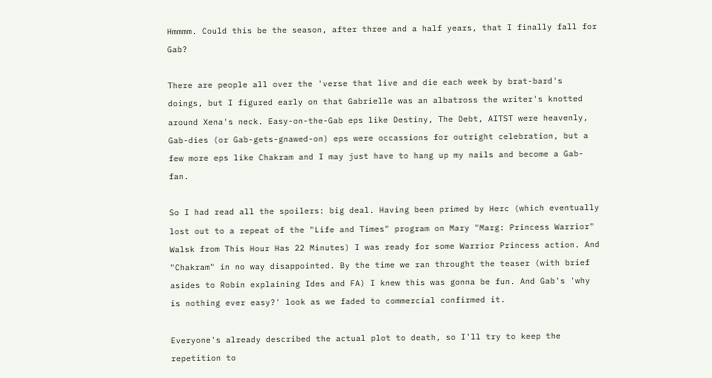Hmmmm. Could this be the season, after three and a half years, that I finally fall for Gab?

There are people all over the 'verse that live and die each week by brat-bard's doings, but I figured early on that Gabrielle was an albatross the writer's knotted around Xena's neck. Easy-on-the-Gab eps like Destiny, The Debt, AITST were heavenly, Gab-dies (or Gab-gets-gnawed-on) eps were occassions for outright celebration, but a few more eps like Chakram and I may just have to hang up my nails and become a Gab-fan.

So I had read all the spoilers: big deal. Having been primed by Herc (which eventually lost out to a repeat of the "Life and Times" program on Mary "Marg: Princess Warrior" Walsk from This Hour Has 22 Minutes) I was ready for some Warrior Princess action. And "Chakram" in no way disappointed. By the time we ran throught the teaser (with brief asides to Robin explaining Ides and FA) I knew this was gonna be fun. And Gab's 'why is nothing ever easy?' look as we faded to commercial confirmed it.

Everyone's already described the actual plot to death, so I'll try to keep the repetition to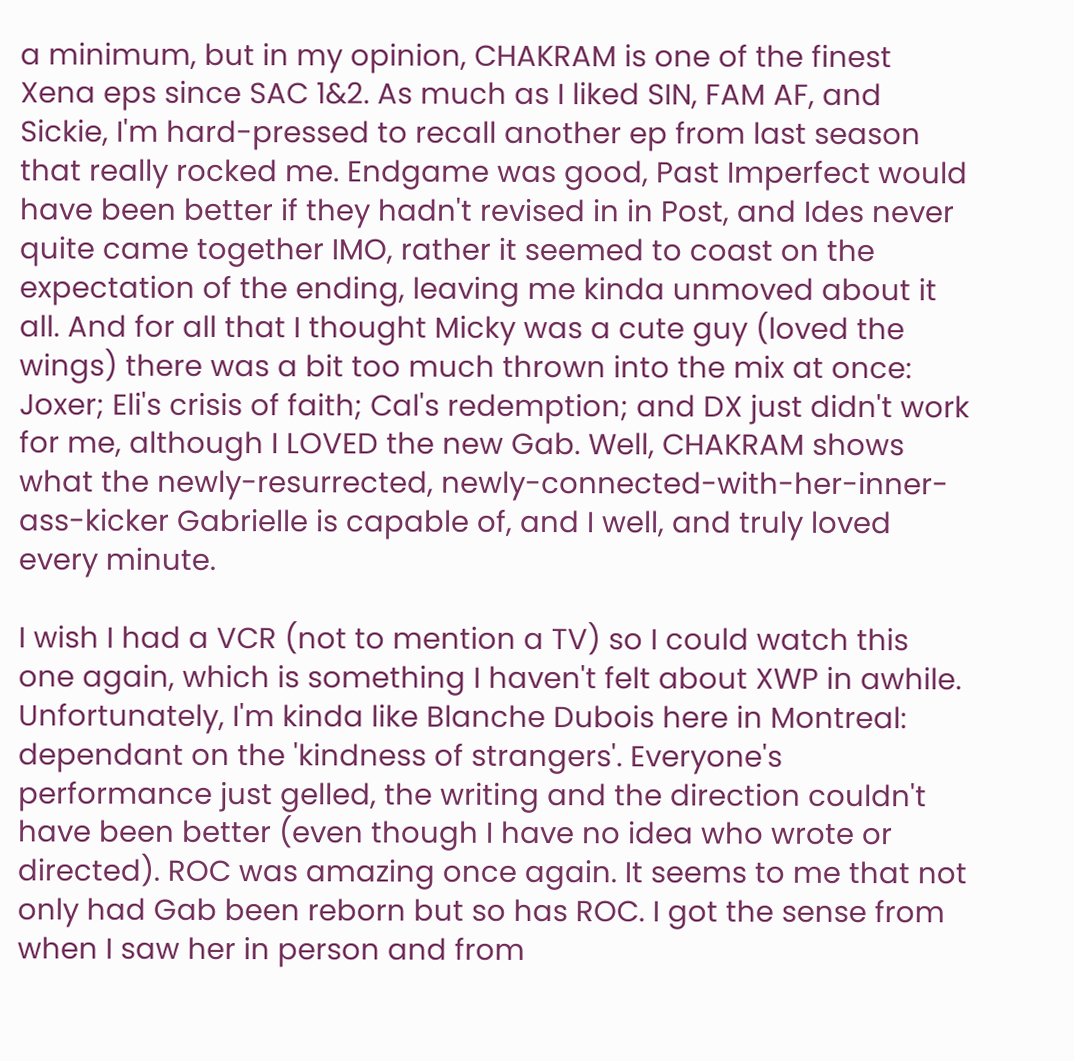a minimum, but in my opinion, CHAKRAM is one of the finest Xena eps since SAC 1&2. As much as I liked SIN, FAM AF, and Sickie, I'm hard-pressed to recall another ep from last season that really rocked me. Endgame was good, Past Imperfect would have been better if they hadn't revised in in Post, and Ides never quite came together IMO, rather it seemed to coast on the expectation of the ending, leaving me kinda unmoved about it all. And for all that I thought Micky was a cute guy (loved the wings) there was a bit too much thrown into the mix at once: Joxer; Eli's crisis of faith; Cal's redemption; and DX just didn't work for me, although I LOVED the new Gab. Well, CHAKRAM shows what the newly-resurrected, newly-connected-with-her-inner-ass-kicker Gabrielle is capable of, and I well, and truly loved every minute.

I wish I had a VCR (not to mention a TV) so I could watch this one again, which is something I haven't felt about XWP in awhile. Unfortunately, I'm kinda like Blanche Dubois here in Montreal: dependant on the 'kindness of strangers'. Everyone's performance just gelled, the writing and the direction couldn't have been better (even though I have no idea who wrote or directed). ROC was amazing once again. It seems to me that not only had Gab been reborn but so has ROC. I got the sense from when I saw her in person and from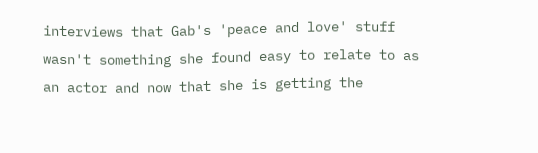interviews that Gab's 'peace and love' stuff wasn't something she found easy to relate to as an actor and now that she is getting the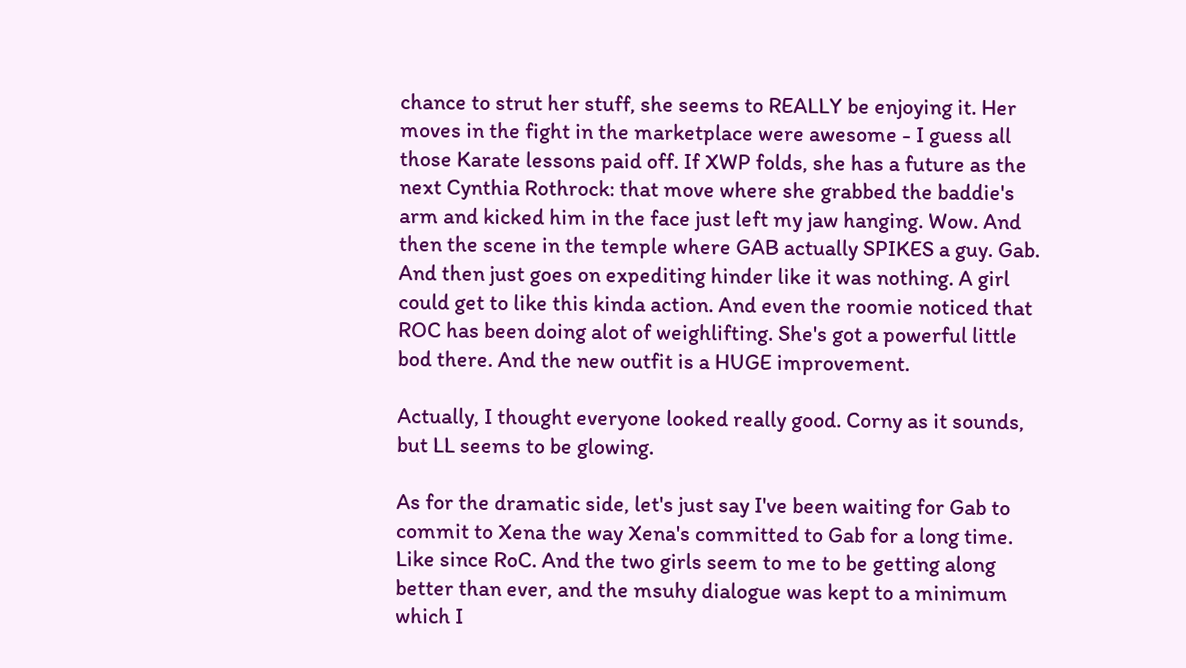chance to strut her stuff, she seems to REALLY be enjoying it. Her moves in the fight in the marketplace were awesome - I guess all those Karate lessons paid off. If XWP folds, she has a future as the next Cynthia Rothrock: that move where she grabbed the baddie's arm and kicked him in the face just left my jaw hanging. Wow. And then the scene in the temple where GAB actually SPIKES a guy. Gab. And then just goes on expediting hinder like it was nothing. A girl could get to like this kinda action. And even the roomie noticed that ROC has been doing alot of weighlifting. She's got a powerful little bod there. And the new outfit is a HUGE improvement.

Actually, I thought everyone looked really good. Corny as it sounds, but LL seems to be glowing.

As for the dramatic side, let's just say I've been waiting for Gab to commit to Xena the way Xena's committed to Gab for a long time. Like since RoC. And the two girls seem to me to be getting along better than ever, and the msuhy dialogue was kept to a minimum which I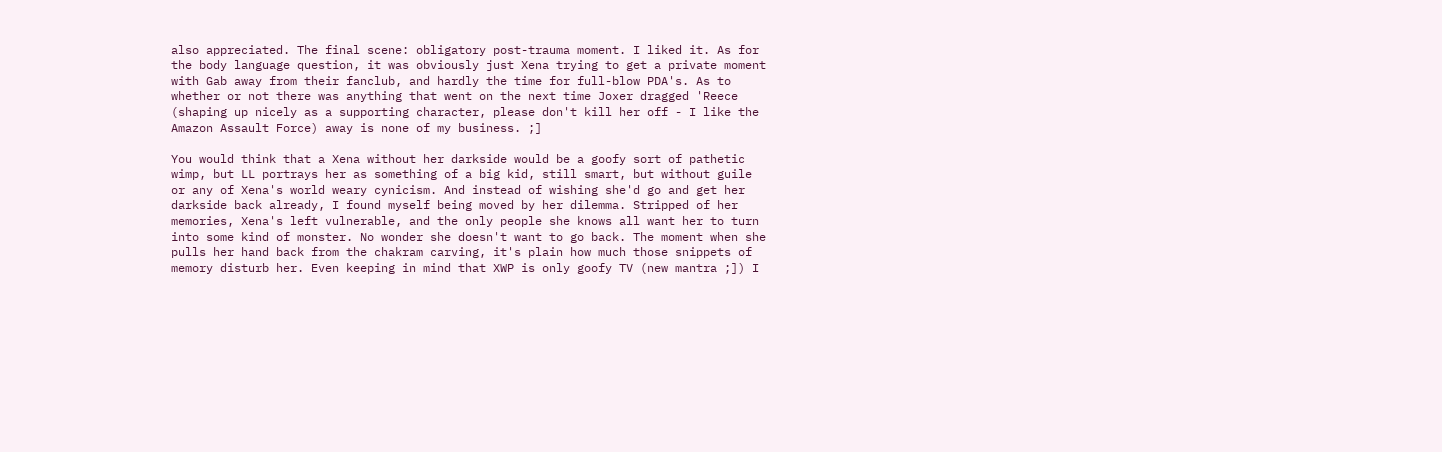also appreciated. The final scene: obligatory post-trauma moment. I liked it. As for the body language question, it was obviously just Xena trying to get a private moment with Gab away from their fanclub, and hardly the time for full-blow PDA's. As to whether or not there was anything that went on the next time Joxer dragged 'Reece (shaping up nicely as a supporting character, please don't kill her off - I like the Amazon Assault Force) away is none of my business. ;]

You would think that a Xena without her darkside would be a goofy sort of pathetic wimp, but LL portrays her as something of a big kid, still smart, but without guile or any of Xena's world weary cynicism. And instead of wishing she'd go and get her darkside back already, I found myself being moved by her dilemma. Stripped of her memories, Xena's left vulnerable, and the only people she knows all want her to turn into some kind of monster. No wonder she doesn't want to go back. The moment when she pulls her hand back from the chakram carving, it's plain how much those snippets of memory disturb her. Even keeping in mind that XWP is only goofy TV (new mantra ;]) I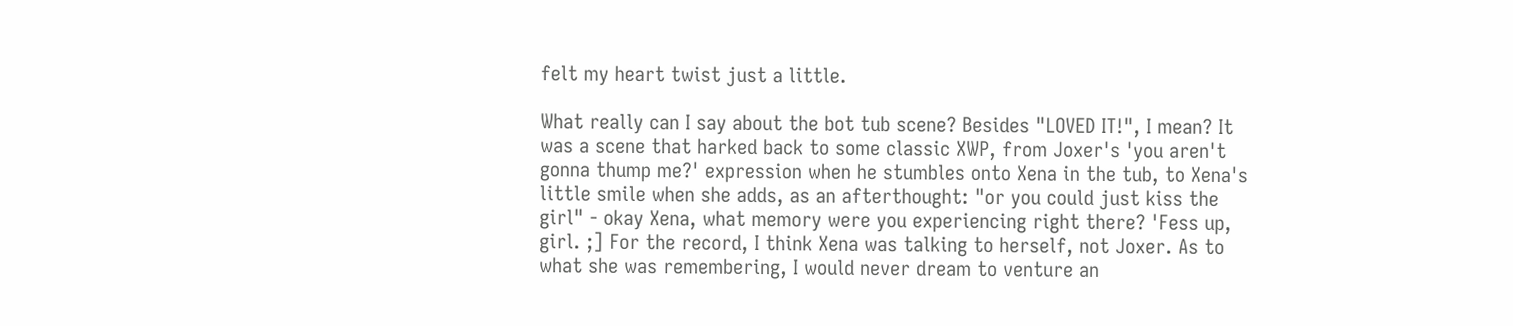felt my heart twist just a little.

What really can I say about the bot tub scene? Besides "LOVED IT!", I mean? It was a scene that harked back to some classic XWP, from Joxer's 'you aren't gonna thump me?' expression when he stumbles onto Xena in the tub, to Xena's little smile when she adds, as an afterthought: "or you could just kiss the girl" - okay Xena, what memory were you experiencing right there? 'Fess up, girl. ;] For the record, I think Xena was talking to herself, not Joxer. As to what she was remembering, I would never dream to venture an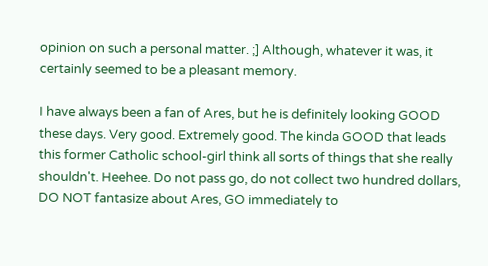opinion on such a personal matter. ;] Although, whatever it was, it certainly seemed to be a pleasant memory.

I have always been a fan of Ares, but he is definitely looking GOOD these days. Very good. Extremely good. The kinda GOOD that leads this former Catholic school-girl think all sorts of things that she really shouldn't. Heehee. Do not pass go, do not collect two hundred dollars, DO NOT fantasize about Ares, GO immediately to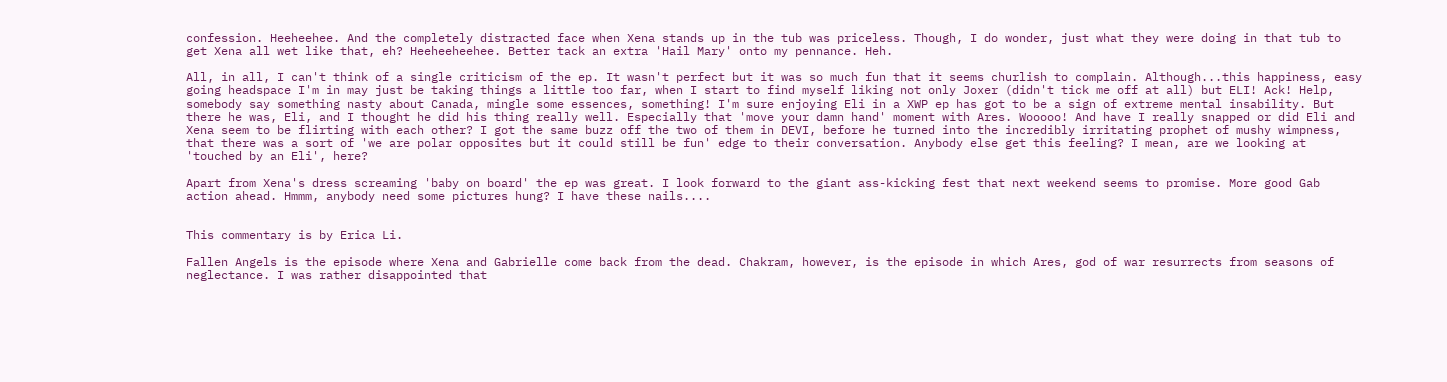confession. Heeheehee. And the completely distracted face when Xena stands up in the tub was priceless. Though, I do wonder, just what they were doing in that tub to get Xena all wet like that, eh? Heeheeheehee. Better tack an extra 'Hail Mary' onto my pennance. Heh.

All, in all, I can't think of a single criticism of the ep. It wasn't perfect but it was so much fun that it seems churlish to complain. Although...this happiness, easy going headspace I'm in may just be taking things a little too far, when I start to find myself liking not only Joxer (didn't tick me off at all) but ELI! Ack! Help, somebody say something nasty about Canada, mingle some essences, something! I'm sure enjoying Eli in a XWP ep has got to be a sign of extreme mental insability. But there he was, Eli, and I thought he did his thing really well. Especially that 'move your damn hand' moment with Ares. Wooooo! And have I really snapped or did Eli and Xena seem to be flirting with each other? I got the same buzz off the two of them in DEVI, before he turned into the incredibly irritating prophet of mushy wimpness, that there was a sort of 'we are polar opposites but it could still be fun' edge to their conversation. Anybody else get this feeling? I mean, are we looking at 'touched by an Eli', here?

Apart from Xena's dress screaming 'baby on board' the ep was great. I look forward to the giant ass-kicking fest that next weekend seems to promise. More good Gab action ahead. Hmmm, anybody need some pictures hung? I have these nails....


This commentary is by Erica Li.

Fallen Angels is the episode where Xena and Gabrielle come back from the dead. Chakram, however, is the episode in which Ares, god of war resurrects from seasons of neglectance. I was rather disappointed that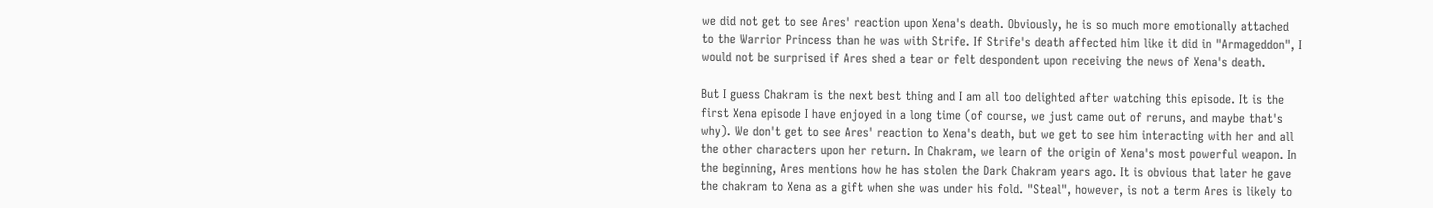we did not get to see Ares' reaction upon Xena's death. Obviously, he is so much more emotionally attached to the Warrior Princess than he was with Strife. If Strife's death affected him like it did in "Armageddon", I would not be surprised if Ares shed a tear or felt despondent upon receiving the news of Xena's death.

But I guess Chakram is the next best thing and I am all too delighted after watching this episode. It is the first Xena episode I have enjoyed in a long time (of course, we just came out of reruns, and maybe that's why). We don't get to see Ares' reaction to Xena's death, but we get to see him interacting with her and all the other characters upon her return. In Chakram, we learn of the origin of Xena's most powerful weapon. In the beginning, Ares mentions how he has stolen the Dark Chakram years ago. It is obvious that later he gave the chakram to Xena as a gift when she was under his fold. "Steal", however, is not a term Ares is likely to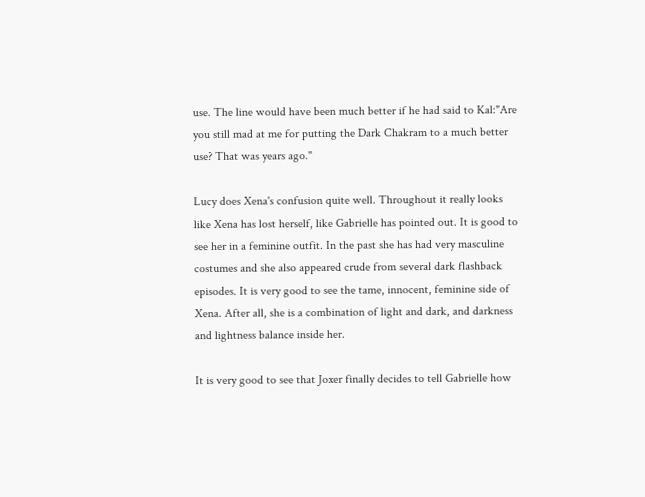use. The line would have been much better if he had said to Kal:"Are you still mad at me for putting the Dark Chakram to a much better use? That was years ago."

Lucy does Xena's confusion quite well. Throughout it really looks like Xena has lost herself, like Gabrielle has pointed out. It is good to see her in a feminine outfit. In the past she has had very masculine costumes and she also appeared crude from several dark flashback episodes. It is very good to see the tame, innocent, feminine side of Xena. After all, she is a combination of light and dark, and darkness and lightness balance inside her.

It is very good to see that Joxer finally decides to tell Gabrielle how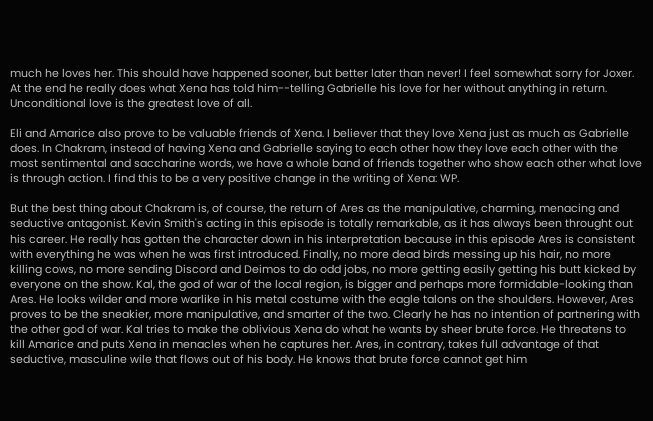much he loves her. This should have happened sooner, but better later than never! I feel somewhat sorry for Joxer. At the end he really does what Xena has told him--telling Gabrielle his love for her without anything in return. Unconditional love is the greatest love of all.

Eli and Amarice also prove to be valuable friends of Xena. I believer that they love Xena just as much as Gabrielle does. In Chakram, instead of having Xena and Gabrielle saying to each other how they love each other with the most sentimental and saccharine words, we have a whole band of friends together who show each other what love is through action. I find this to be a very positive change in the writing of Xena: WP.

But the best thing about Chakram is, of course, the return of Ares as the manipulative, charming, menacing and seductive antagonist. Kevin Smith's acting in this episode is totally remarkable, as it has always been throught out his career. He really has gotten the character down in his interpretation because in this episode Ares is consistent with everything he was when he was first introduced. Finally, no more dead birds messing up his hair, no more killing cows, no more sending Discord and Deimos to do odd jobs, no more getting easily getting his butt kicked by everyone on the show. Kal, the god of war of the local region, is bigger and perhaps more formidable-looking than Ares. He looks wilder and more warlike in his metal costume with the eagle talons on the shoulders. However, Ares proves to be the sneakier, more manipulative, and smarter of the two. Clearly he has no intention of partnering with the other god of war. Kal tries to make the oblivious Xena do what he wants by sheer brute force. He threatens to kill Amarice and puts Xena in menacles when he captures her. Ares, in contrary, takes full advantage of that seductive, masculine wile that flows out of his body. He knows that brute force cannot get him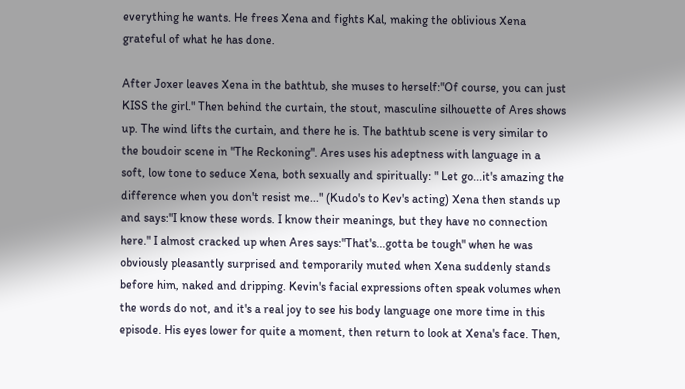everything he wants. He frees Xena and fights Kal, making the oblivious Xena grateful of what he has done.

After Joxer leaves Xena in the bathtub, she muses to herself:"Of course, you can just KISS the girl." Then behind the curtain, the stout, masculine silhouette of Ares shows up. The wind lifts the curtain, and there he is. The bathtub scene is very similar to the boudoir scene in "The Reckoning". Ares uses his adeptness with language in a soft, low tone to seduce Xena, both sexually and spiritually: " Let go...it's amazing the difference when you don't resist me..." (Kudo's to Kev's acting) Xena then stands up and says:"I know these words. I know their meanings, but they have no connection here." I almost cracked up when Ares says:"That's...gotta be tough" when he was obviously pleasantly surprised and temporarily muted when Xena suddenly stands before him, naked and dripping. Kevin's facial expressions often speak volumes when the words do not, and it's a real joy to see his body language one more time in this episode. His eyes lower for quite a moment, then return to look at Xena's face. Then,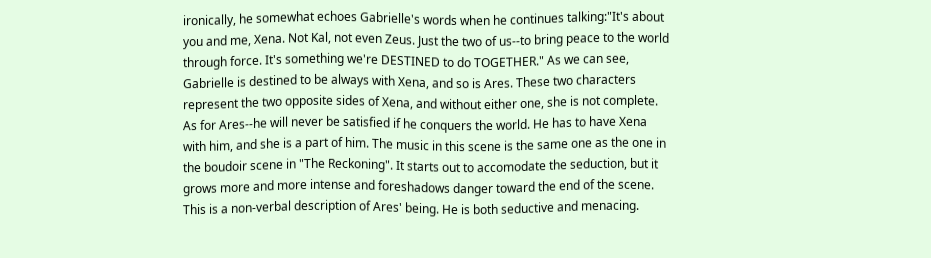ironically, he somewhat echoes Gabrielle's words when he continues talking:"It's about you and me, Xena. Not Kal, not even Zeus. Just the two of us--to bring peace to the world through force. It's something we're DESTINED to do TOGETHER." As we can see, Gabrielle is destined to be always with Xena, and so is Ares. These two characters represent the two opposite sides of Xena, and without either one, she is not complete. As for Ares--he will never be satisfied if he conquers the world. He has to have Xena with him, and she is a part of him. The music in this scene is the same one as the one in the boudoir scene in "The Reckoning". It starts out to accomodate the seduction, but it grows more and more intense and foreshadows danger toward the end of the scene. This is a non-verbal description of Ares' being. He is both seductive and menacing.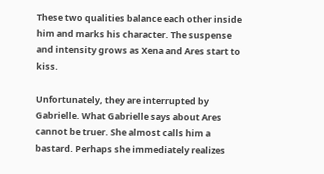These two qualities balance each other inside him and marks his character. The suspense and intensity grows as Xena and Ares start to kiss.

Unfortunately, they are interrupted by Gabrielle. What Gabrielle says about Ares cannot be truer. She almost calls him a bastard. Perhaps she immediately realizes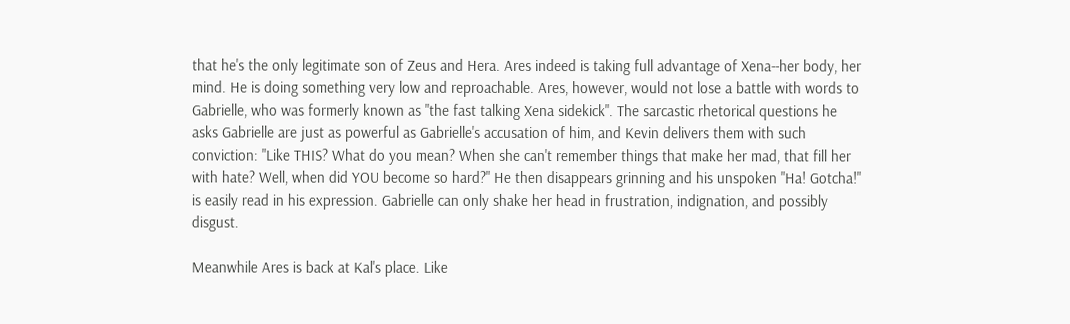that he's the only legitimate son of Zeus and Hera. Ares indeed is taking full advantage of Xena--her body, her mind. He is doing something very low and reproachable. Ares, however, would not lose a battle with words to Gabrielle, who was formerly known as "the fast talking Xena sidekick". The sarcastic rhetorical questions he asks Gabrielle are just as powerful as Gabrielle's accusation of him, and Kevin delivers them with such conviction: "Like THIS? What do you mean? When she can't remember things that make her mad, that fill her with hate? Well, when did YOU become so hard?" He then disappears grinning and his unspoken "Ha! Gotcha!" is easily read in his expression. Gabrielle can only shake her head in frustration, indignation, and possibly disgust.

Meanwhile Ares is back at Kal's place. Like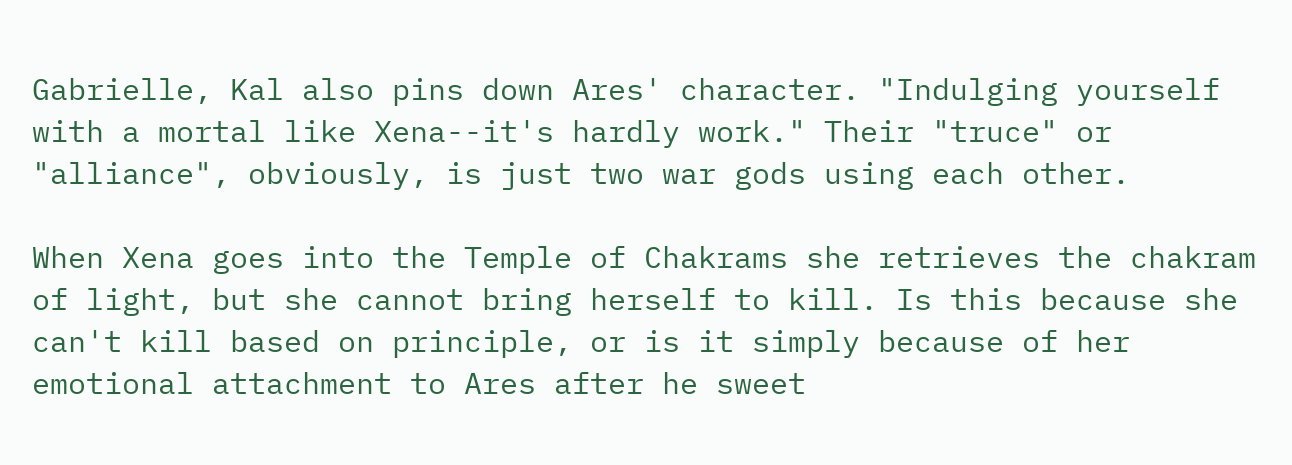Gabrielle, Kal also pins down Ares' character. "Indulging yourself with a mortal like Xena--it's hardly work." Their "truce" or "alliance", obviously, is just two war gods using each other.

When Xena goes into the Temple of Chakrams she retrieves the chakram of light, but she cannot bring herself to kill. Is this because she can't kill based on principle, or is it simply because of her emotional attachment to Ares after he sweet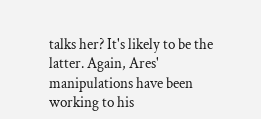talks her? It's likely to be the latter. Again, Ares' manipulations have been working to his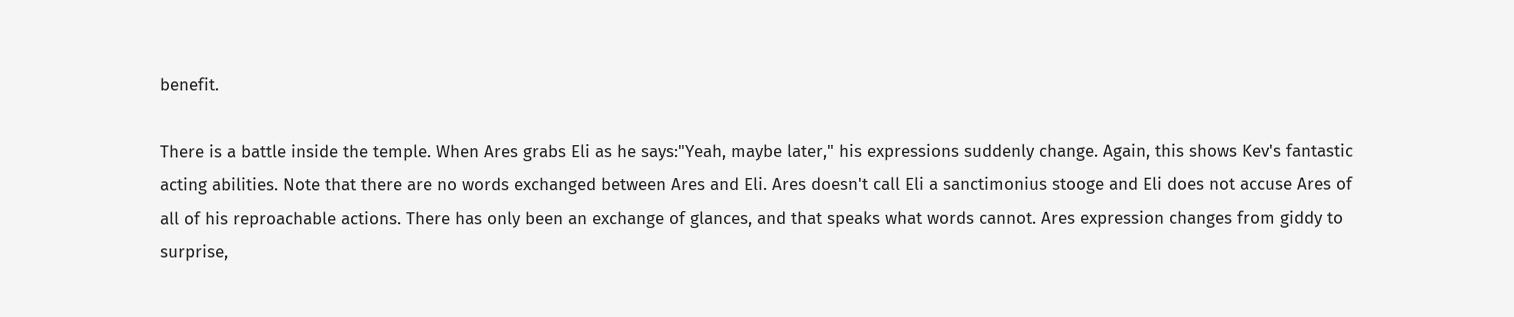benefit.

There is a battle inside the temple. When Ares grabs Eli as he says:"Yeah, maybe later," his expressions suddenly change. Again, this shows Kev's fantastic acting abilities. Note that there are no words exchanged between Ares and Eli. Ares doesn't call Eli a sanctimonius stooge and Eli does not accuse Ares of all of his reproachable actions. There has only been an exchange of glances, and that speaks what words cannot. Ares expression changes from giddy to surprise,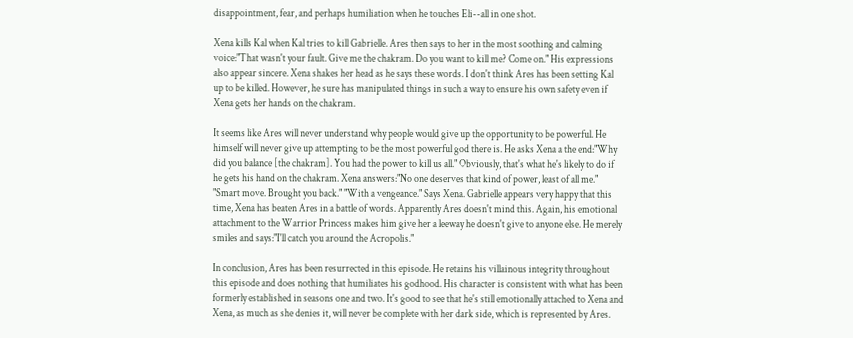disappointment, fear, and perhaps humiliation when he touches Eli--all in one shot.

Xena kills Kal when Kal tries to kill Gabrielle. Ares then says to her in the most soothing and calming voice:"That wasn't your fault. Give me the chakram. Do you want to kill me? Come on." His expressions also appear sincere. Xena shakes her head as he says these words. I don't think Ares has been setting Kal up to be killed. However, he sure has manipulated things in such a way to ensure his own safety even if Xena gets her hands on the chakram.

It seems like Ares will never understand why people would give up the opportunity to be powerful. He himself will never give up attempting to be the most powerful god there is. He asks Xena a the end:"Why did you balance [the chakram]. You had the power to kill us all." Obviously, that's what he's likely to do if he gets his hand on the chakram. Xena answers:"No one deserves that kind of power, least of all me." "Smart move. Brought you back." "With a vengeance." Says Xena. Gabrielle appears very happy that this time, Xena has beaten Ares in a battle of words. Apparently Ares doesn't mind this. Again, his emotional attachment to the Warrior Princess makes him give her a leeway he doesn't give to anyone else. He merely smiles and says:"I'll catch you around the Acropolis."

In conclusion, Ares has been resurrected in this episode. He retains his villainous integrity throughout this episode and does nothing that humiliates his godhood. His character is consistent with what has been formerly established in seasons one and two. It's good to see that he's still emotionally attached to Xena and Xena, as much as she denies it, will never be complete with her dark side, which is represented by Ares.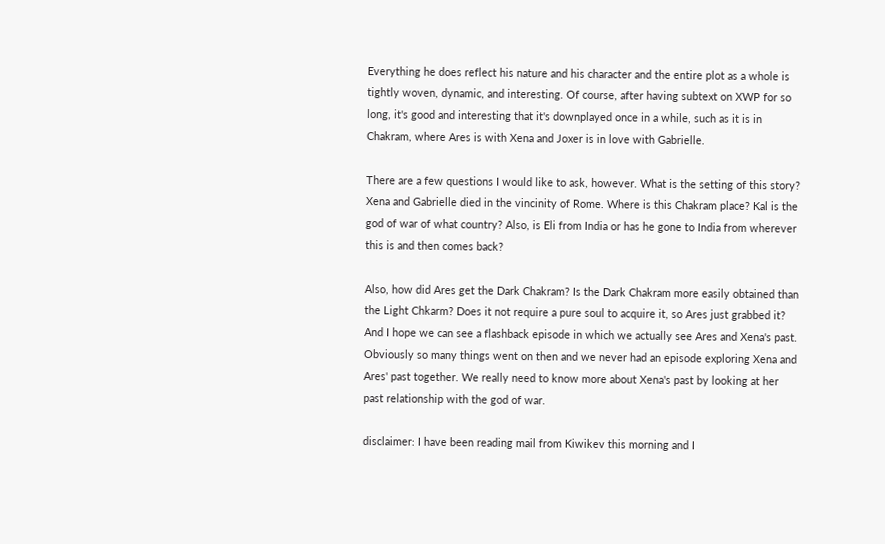Everything he does reflect his nature and his character and the entire plot as a whole is tightly woven, dynamic, and interesting. Of course, after having subtext on XWP for so long, it's good and interesting that it's downplayed once in a while, such as it is in Chakram, where Ares is with Xena and Joxer is in love with Gabrielle.

There are a few questions I would like to ask, however. What is the setting of this story? Xena and Gabrielle died in the vincinity of Rome. Where is this Chakram place? Kal is the god of war of what country? Also, is Eli from India or has he gone to India from wherever this is and then comes back?

Also, how did Ares get the Dark Chakram? Is the Dark Chakram more easily obtained than the Light Chkarm? Does it not require a pure soul to acquire it, so Ares just grabbed it? And I hope we can see a flashback episode in which we actually see Ares and Xena's past. Obviously so many things went on then and we never had an episode exploring Xena and Ares' past together. We really need to know more about Xena's past by looking at her past relationship with the god of war.

disclaimer: I have been reading mail from Kiwikev this morning and I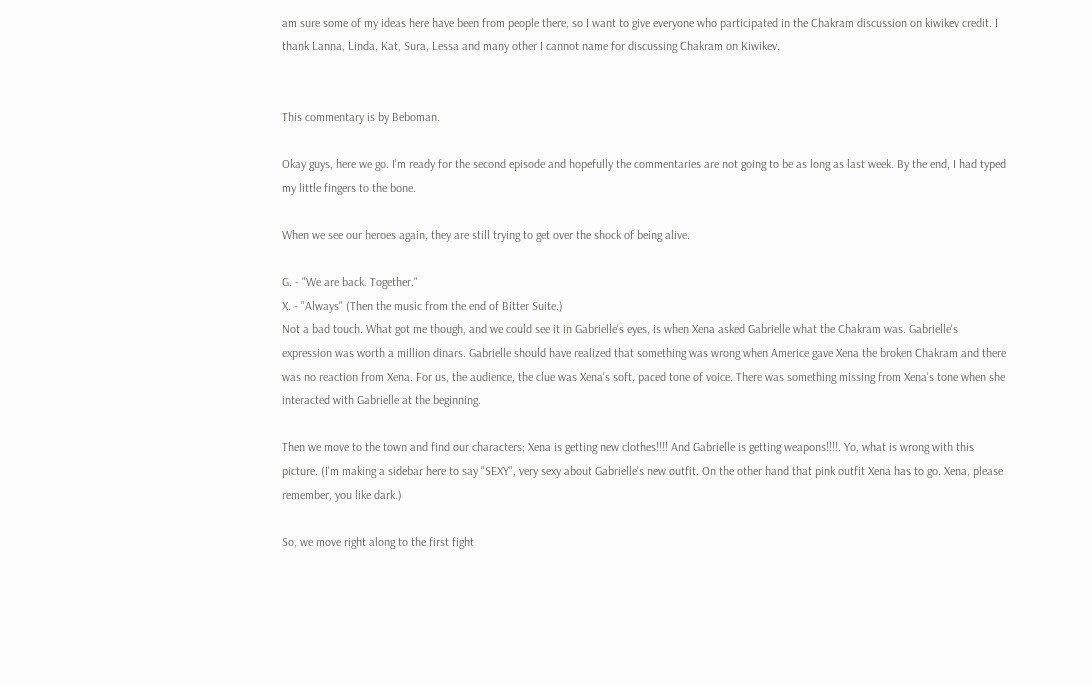am sure some of my ideas here have been from people there, so I want to give everyone who participated in the Chakram discussion on kiwikev credit. I thank Lanna, Linda, Kat, Sura, Lessa and many other I cannot name for discussing Chakram on Kiwikev.


This commentary is by Beboman.

Okay guys, here we go. I'm ready for the second episode and hopefully the commentaries are not going to be as long as last week. By the end, I had typed my little fingers to the bone.

When we see our heroes again, they are still trying to get over the shock of being alive.

G. - "We are back. Together."
X. - "Always" (Then the music from the end of Bitter Suite.)
Not a bad touch. What got me though, and we could see it in Gabrielle's eyes, is when Xena asked Gabrielle what the Chakram was. Gabrielle's expression was worth a million dinars. Gabrielle should have realized that something was wrong when Americe gave Xena the broken Chakram and there was no reaction from Xena. For us, the audience, the clue was Xena's soft, paced tone of voice. There was something missing from Xena's tone when she interacted with Gabrielle at the beginning.

Then we move to the town and find our characters; Xena is getting new clothes!!!! And Gabrielle is getting weapons!!!!. Yo, what is wrong with this picture. (I'm making a sidebar here to say "SEXY", very sexy about Gabrielle's new outfit. On the other hand that pink outfit Xena has to go. Xena, please remember, you like dark.)

So, we move right along to the first fight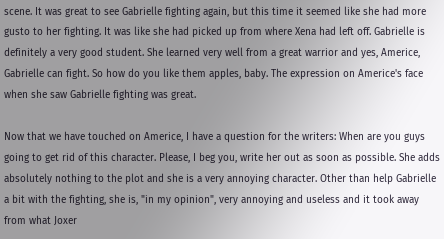scene. It was great to see Gabrielle fighting again, but this time it seemed like she had more gusto to her fighting. It was like she had picked up from where Xena had left off. Gabrielle is definitely a very good student. She learned very well from a great warrior and yes, Americe, Gabrielle can fight. So how do you like them apples, baby. The expression on Americe's face when she saw Gabrielle fighting was great.

Now that we have touched on Americe, I have a question for the writers: When are you guys going to get rid of this character. Please, I beg you, write her out as soon as possible. She adds absolutely nothing to the plot and she is a very annoying character. Other than help Gabrielle a bit with the fighting, she is, "in my opinion", very annoying and useless and it took away from what Joxer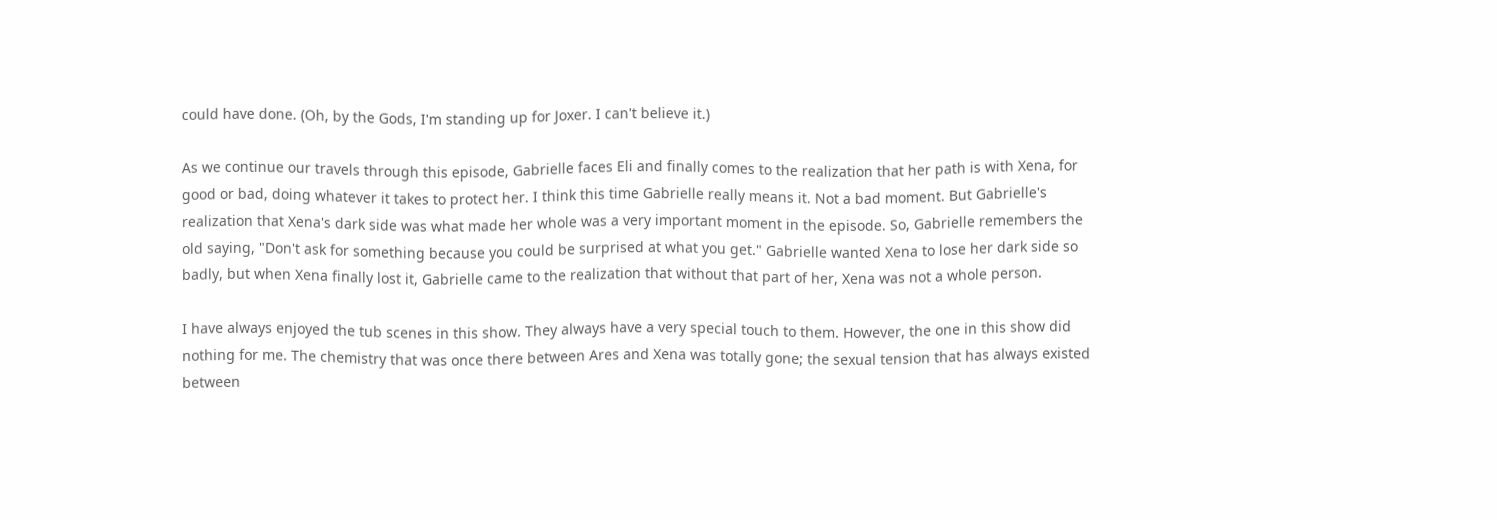could have done. (Oh, by the Gods, I'm standing up for Joxer. I can't believe it.)

As we continue our travels through this episode, Gabrielle faces Eli and finally comes to the realization that her path is with Xena, for good or bad, doing whatever it takes to protect her. I think this time Gabrielle really means it. Not a bad moment. But Gabrielle's realization that Xena's dark side was what made her whole was a very important moment in the episode. So, Gabrielle remembers the old saying, "Don't ask for something because you could be surprised at what you get." Gabrielle wanted Xena to lose her dark side so badly, but when Xena finally lost it, Gabrielle came to the realization that without that part of her, Xena was not a whole person.

I have always enjoyed the tub scenes in this show. They always have a very special touch to them. However, the one in this show did nothing for me. The chemistry that was once there between Ares and Xena was totally gone; the sexual tension that has always existed between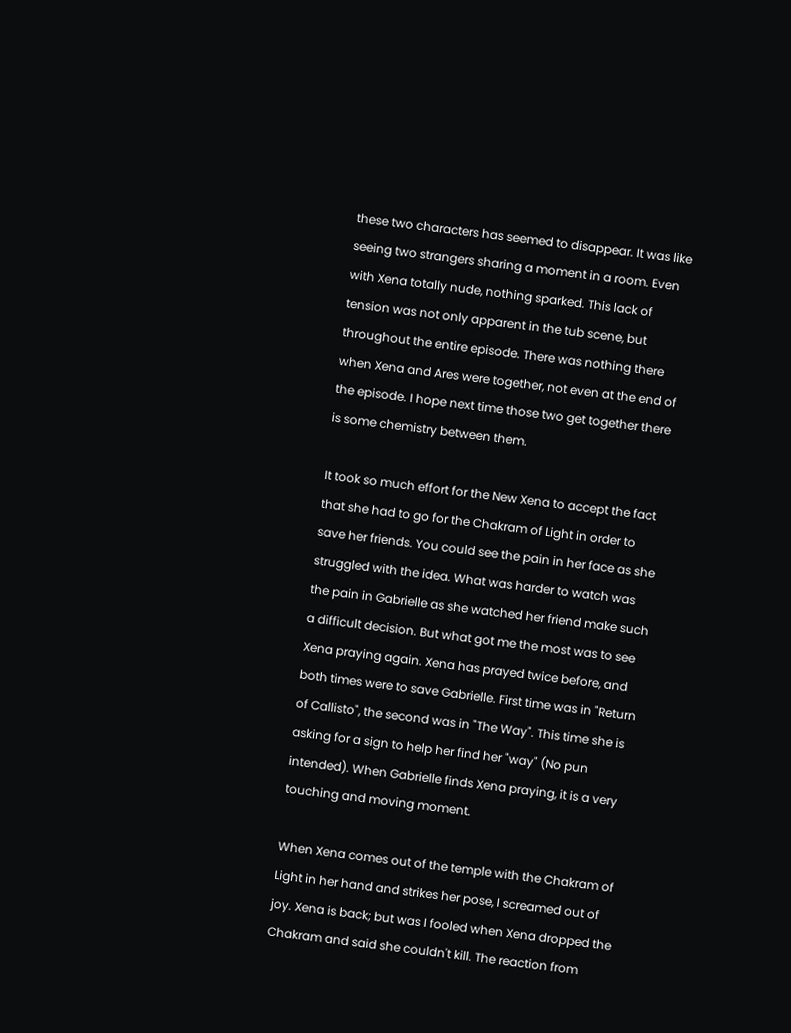these two characters has seemed to disappear. It was like seeing two strangers sharing a moment in a room. Even with Xena totally nude, nothing sparked. This lack of tension was not only apparent in the tub scene, but throughout the entire episode. There was nothing there when Xena and Ares were together, not even at the end of the episode. I hope next time those two get together there is some chemistry between them.

It took so much effort for the New Xena to accept the fact that she had to go for the Chakram of Light in order to save her friends. You could see the pain in her face as she struggled with the idea. What was harder to watch was the pain in Gabrielle as she watched her friend make such a difficult decision. But what got me the most was to see Xena praying again. Xena has prayed twice before, and both times were to save Gabrielle. First time was in "Return of Callisto", the second was in "The Way". This time she is asking for a sign to help her find her "way" (No pun intended). When Gabrielle finds Xena praying, it is a very touching and moving moment.

When Xena comes out of the temple with the Chakram of Light in her hand and strikes her pose, I screamed out of joy. Xena is back; but was I fooled when Xena dropped the Chakram and said she couldn't kill. The reaction from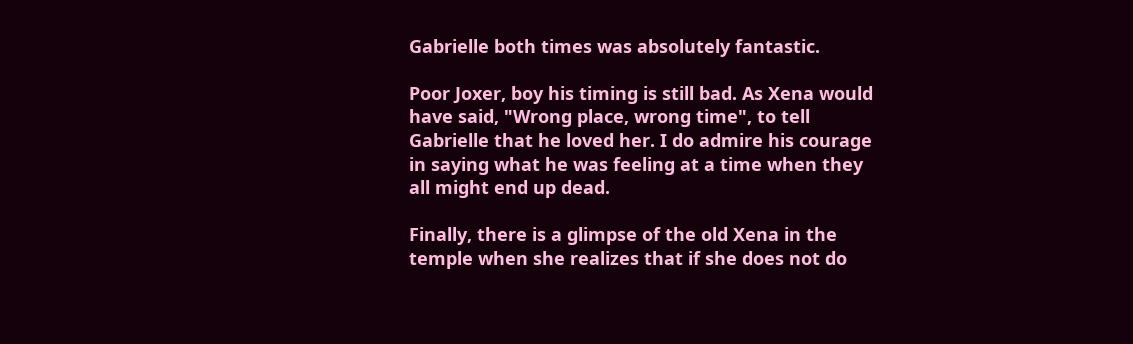Gabrielle both times was absolutely fantastic.

Poor Joxer, boy his timing is still bad. As Xena would have said, "Wrong place, wrong time", to tell Gabrielle that he loved her. I do admire his courage in saying what he was feeling at a time when they all might end up dead.

Finally, there is a glimpse of the old Xena in the temple when she realizes that if she does not do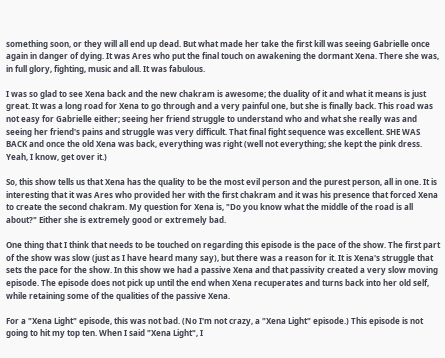something soon, or they will all end up dead. But what made her take the first kill was seeing Gabrielle once again in danger of dying. It was Ares who put the final touch on awakening the dormant Xena. There she was, in full glory, fighting, music and all. It was fabulous.

I was so glad to see Xena back and the new chakram is awesome; the duality of it and what it means is just great. It was a long road for Xena to go through and a very painful one, but she is finally back. This road was not easy for Gabrielle either; seeing her friend struggle to understand who and what she really was and seeing her friend's pains and struggle was very difficult. That final fight sequence was excellent. SHE WAS BACK and once the old Xena was back, everything was right (well not everything; she kept the pink dress. Yeah, I know, get over it.)

So, this show tells us that Xena has the quality to be the most evil person and the purest person, all in one. It is interesting that it was Ares who provided her with the first chakram and it was his presence that forced Xena to create the second chakram. My question for Xena is, "Do you know what the middle of the road is all about?" Either she is extremely good or extremely bad.

One thing that I think that needs to be touched on regarding this episode is the pace of the show. The first part of the show was slow (just as I have heard many say), but there was a reason for it. It is Xena's struggle that sets the pace for the show. In this show we had a passive Xena and that passivity created a very slow moving episode. The episode does not pick up until the end when Xena recuperates and turns back into her old self, while retaining some of the qualities of the passive Xena.

For a "Xena Light" episode, this was not bad. (No I'm not crazy, a "Xena Light" episode.) This episode is not going to hit my top ten. When I said "Xena Light", I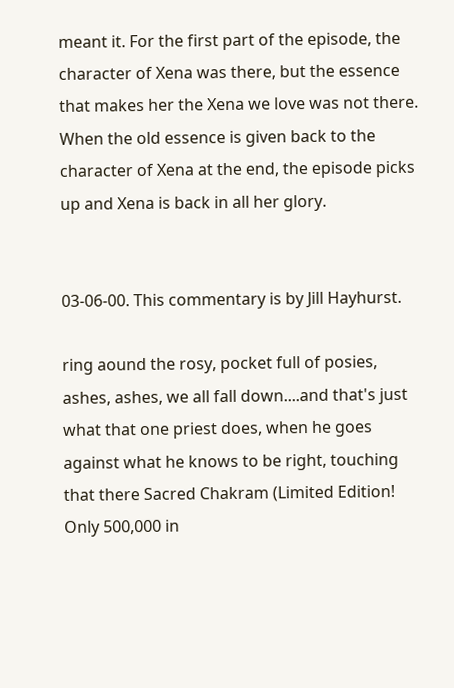meant it. For the first part of the episode, the character of Xena was there, but the essence that makes her the Xena we love was not there. When the old essence is given back to the character of Xena at the end, the episode picks up and Xena is back in all her glory.


03-06-00. This commentary is by Jill Hayhurst.

ring aound the rosy, pocket full of posies, ashes, ashes, we all fall down....and that's just what that one priest does, when he goes against what he knows to be right, touching that there Sacred Chakram (Limited Edition! Only 500,000 in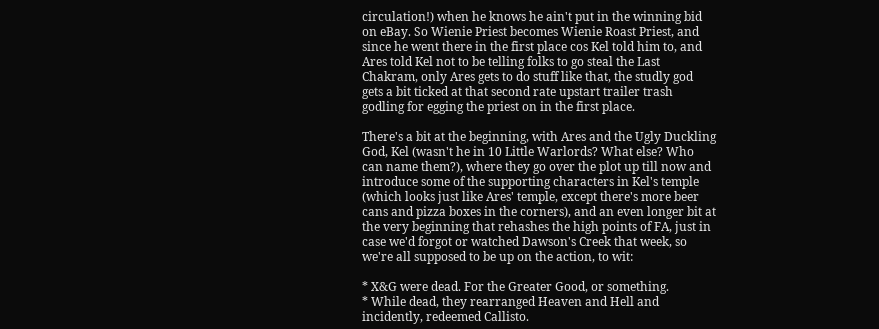circulation!) when he knows he ain't put in the winning bid on eBay. So Wienie Priest becomes Wienie Roast Priest, and since he went there in the first place cos Kel told him to, and Ares told Kel not to be telling folks to go steal the Last Chakram, only Ares gets to do stuff like that, the studly god gets a bit ticked at that second rate upstart trailer trash godling for egging the priest on in the first place.

There's a bit at the beginning, with Ares and the Ugly Duckling God, Kel (wasn't he in 10 Little Warlords? What else? Who can name them?), where they go over the plot up till now and introduce some of the supporting characters in Kel's temple (which looks just like Ares' temple, except there's more beer cans and pizza boxes in the corners), and an even longer bit at the very beginning that rehashes the high points of FA, just in case we'd forgot or watched Dawson's Creek that week, so we're all supposed to be up on the action, to wit:

* X&G were dead. For the Greater Good, or something.
* While dead, they rearranged Heaven and Hell and incidently, redeemed Callisto.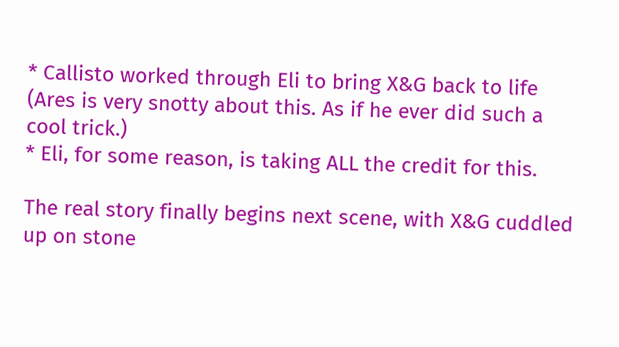* Callisto worked through Eli to bring X&G back to life (Ares is very snotty about this. As if he ever did such a cool trick.)
* Eli, for some reason, is taking ALL the credit for this.

The real story finally begins next scene, with X&G cuddled up on stone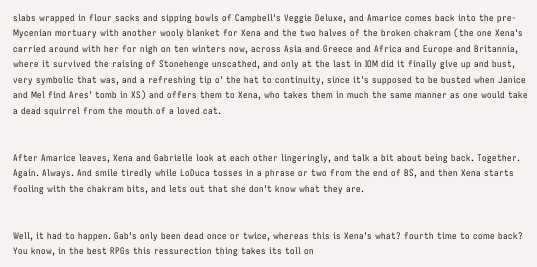slabs wrapped in flour sacks and sipping bowls of Campbell's Veggie Deluxe, and Amarice comes back into the pre-Mycenian mortuary with another wooly blanket for Xena and the two halves of the broken chakram (the one Xena's carried around with her for nigh on ten winters now, across Asia and Greece and Africa and Europe and Britannia, where it survived the raising of Stonehenge unscathed, and only at the last in IOM did it finally give up and bust, very symbolic that was, and a refreshing tip o' the hat to continuity, since it's supposed to be busted when Janice and Mel find Ares' tomb in XS) and offers them to Xena, who takes them in much the same manner as one would take a dead squirrel from the mouth of a loved cat.


After Amarice leaves, Xena and Gabrielle look at each other lingeringly, and talk a bit about being back. Together. Again. Always. And smile tiredly while LoDuca tosses in a phrase or two from the end of BS, and then Xena starts fooling with the chakram bits, and lets out that she don't know what they are.


Well, it had to happen. Gab's only been dead once or twice, whereas this is Xena's what? fourth time to come back? You know, in the best RPGs this ressurection thing takes its toll on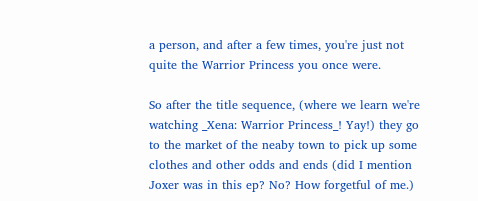a person, and after a few times, you're just not quite the Warrior Princess you once were.

So after the title sequence, (where we learn we're watching _Xena: Warrior Princess_! Yay!) they go to the market of the neaby town to pick up some clothes and other odds and ends (did I mention Joxer was in this ep? No? How forgetful of me.)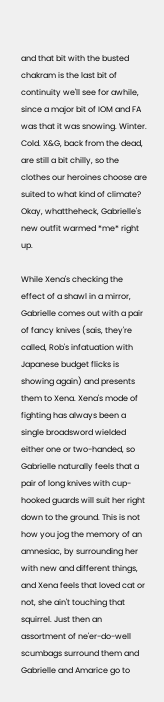and that bit with the busted chakram is the last bit of continuity we'll see for awhile, since a major bit of IOM and FA was that it was snowing. Winter. Cold. X&G, back from the dead, are still a bit chilly, so the clothes our heroines choose are suited to what kind of climate? Okay, whattheheck, Gabrielle's new outfit warmed *me* right up.

While Xena's checking the effect of a shawl in a mirror, Gabrielle comes out with a pair of fancy knives (sais, they're called, Rob's infatuation with Japanese budget flicks is showing again) and presents them to Xena. Xena's mode of fighting has always been a single broadsword wielded either one or two-handed, so Gabrielle naturally feels that a pair of long knives with cup-hooked guards will suit her right down to the ground. This is not how you jog the memory of an amnesiac, by surrounding her with new and different things, and Xena feels that loved cat or not, she ain't touching that squirrel. Just then an assortment of ne'er-do-well scumbags surround them and Gabrielle and Amarice go to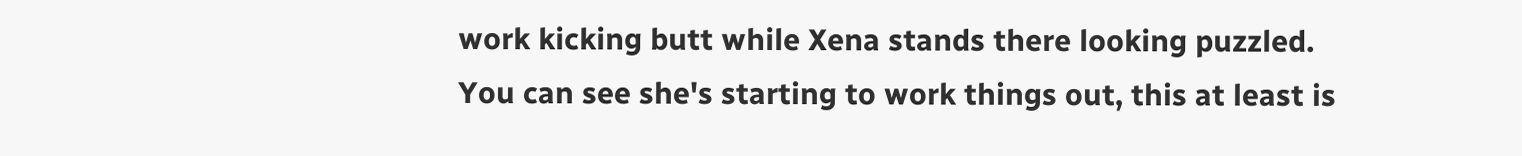work kicking butt while Xena stands there looking puzzled. You can see she's starting to work things out, this at least is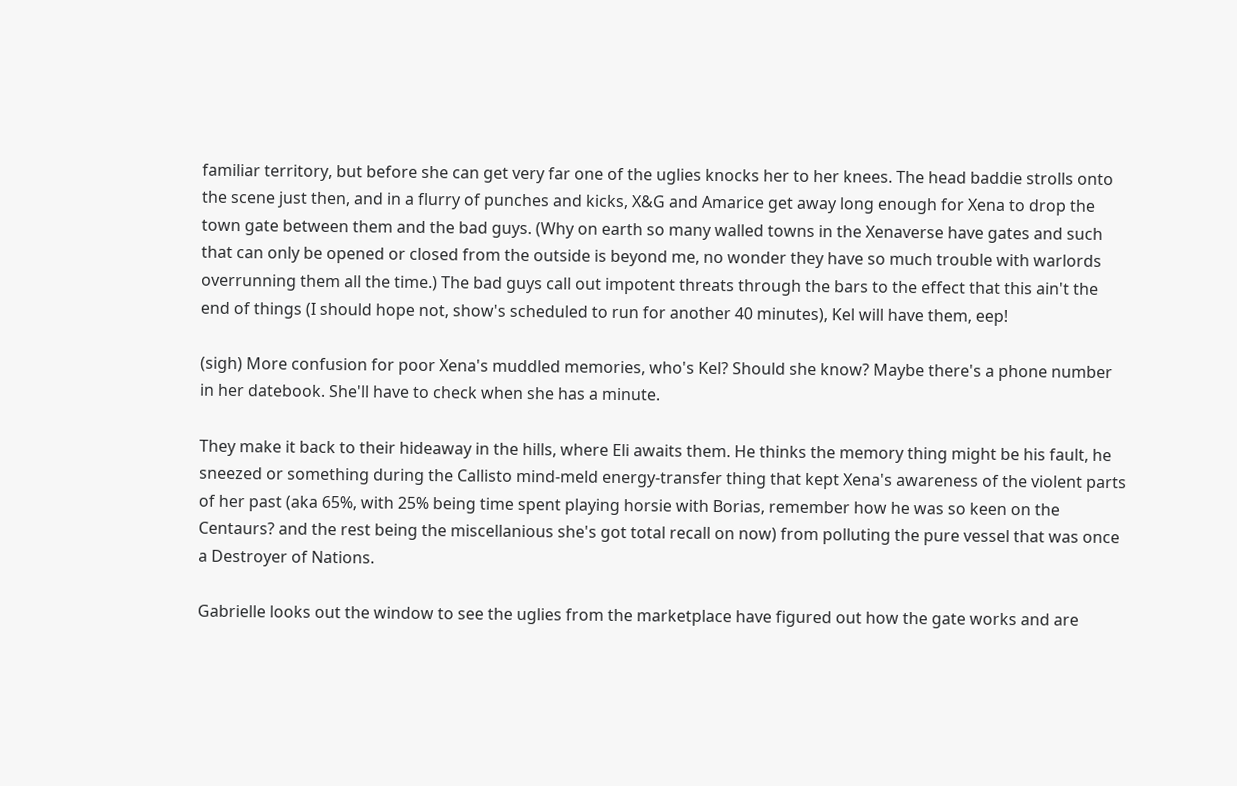familiar territory, but before she can get very far one of the uglies knocks her to her knees. The head baddie strolls onto the scene just then, and in a flurry of punches and kicks, X&G and Amarice get away long enough for Xena to drop the town gate between them and the bad guys. (Why on earth so many walled towns in the Xenaverse have gates and such that can only be opened or closed from the outside is beyond me, no wonder they have so much trouble with warlords overrunning them all the time.) The bad guys call out impotent threats through the bars to the effect that this ain't the end of things (I should hope not, show's scheduled to run for another 40 minutes), Kel will have them, eep!

(sigh) More confusion for poor Xena's muddled memories, who's Kel? Should she know? Maybe there's a phone number in her datebook. She'll have to check when she has a minute.

They make it back to their hideaway in the hills, where Eli awaits them. He thinks the memory thing might be his fault, he sneezed or something during the Callisto mind-meld energy-transfer thing that kept Xena's awareness of the violent parts of her past (aka 65%, with 25% being time spent playing horsie with Borias, remember how he was so keen on the Centaurs? and the rest being the miscellanious she's got total recall on now) from polluting the pure vessel that was once a Destroyer of Nations.

Gabrielle looks out the window to see the uglies from the marketplace have figured out how the gate works and are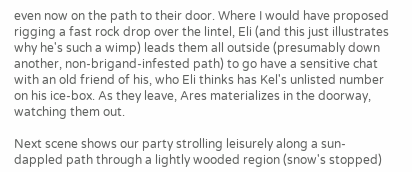even now on the path to their door. Where I would have proposed rigging a fast rock drop over the lintel, Eli (and this just illustrates why he's such a wimp) leads them all outside (presumably down another, non-brigand-infested path) to go have a sensitive chat with an old friend of his, who Eli thinks has Kel's unlisted number on his ice-box. As they leave, Ares materializes in the doorway, watching them out.

Next scene shows our party strolling leisurely along a sun-dappled path through a lightly wooded region (snow's stopped)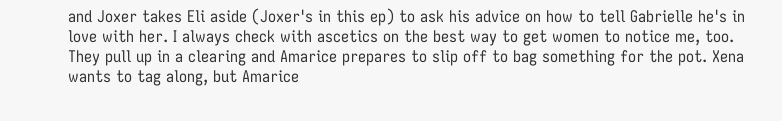and Joxer takes Eli aside (Joxer's in this ep) to ask his advice on how to tell Gabrielle he's in love with her. I always check with ascetics on the best way to get women to notice me, too. They pull up in a clearing and Amarice prepares to slip off to bag something for the pot. Xena wants to tag along, but Amarice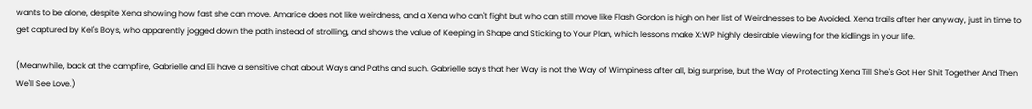wants to be alone, despite Xena showing how fast she can move. Amarice does not like weirdness, and a Xena who can't fight but who can still move like Flash Gordon is high on her list of Weirdnesses to be Avoided. Xena trails after her anyway, just in time to get captured by Kel's Boys, who apparently jogged down the path instead of strolling, and shows the value of Keeping in Shape and Sticking to Your Plan, which lessons make X:WP highly desirable viewing for the kidlings in your life.

(Meanwhile, back at the campfire, Gabrielle and Eli have a sensitive chat about Ways and Paths and such. Gabrielle says that her Way is not the Way of Wimpiness after all, big surprise, but the Way of Protecting Xena Till She's Got Her Shit Together And Then We'll See Love.)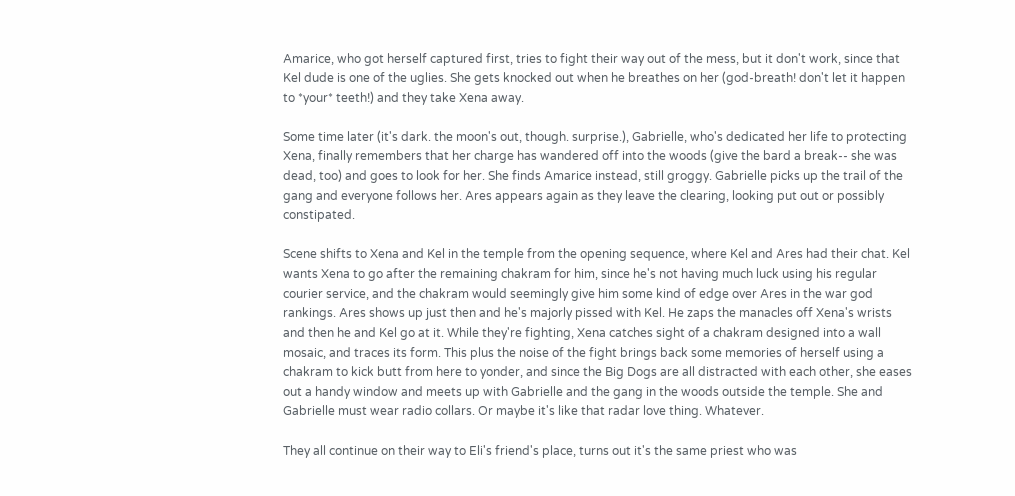Amarice, who got herself captured first, tries to fight their way out of the mess, but it don't work, since that Kel dude is one of the uglies. She gets knocked out when he breathes on her (god-breath! don't let it happen to *your* teeth!) and they take Xena away.

Some time later (it's dark. the moon's out, though. surprise.), Gabrielle, who's dedicated her life to protecting Xena, finally remembers that her charge has wandered off into the woods (give the bard a break-- she was dead, too) and goes to look for her. She finds Amarice instead, still groggy. Gabrielle picks up the trail of the gang and everyone follows her. Ares appears again as they leave the clearing, looking put out or possibly constipated.

Scene shifts to Xena and Kel in the temple from the opening sequence, where Kel and Ares had their chat. Kel wants Xena to go after the remaining chakram for him, since he's not having much luck using his regular courier service, and the chakram would seemingly give him some kind of edge over Ares in the war god rankings. Ares shows up just then and he's majorly pissed with Kel. He zaps the manacles off Xena's wrists and then he and Kel go at it. While they're fighting, Xena catches sight of a chakram designed into a wall mosaic, and traces its form. This plus the noise of the fight brings back some memories of herself using a chakram to kick butt from here to yonder, and since the Big Dogs are all distracted with each other, she eases out a handy window and meets up with Gabrielle and the gang in the woods outside the temple. She and Gabrielle must wear radio collars. Or maybe it's like that radar love thing. Whatever.

They all continue on their way to Eli's friend's place, turns out it's the same priest who was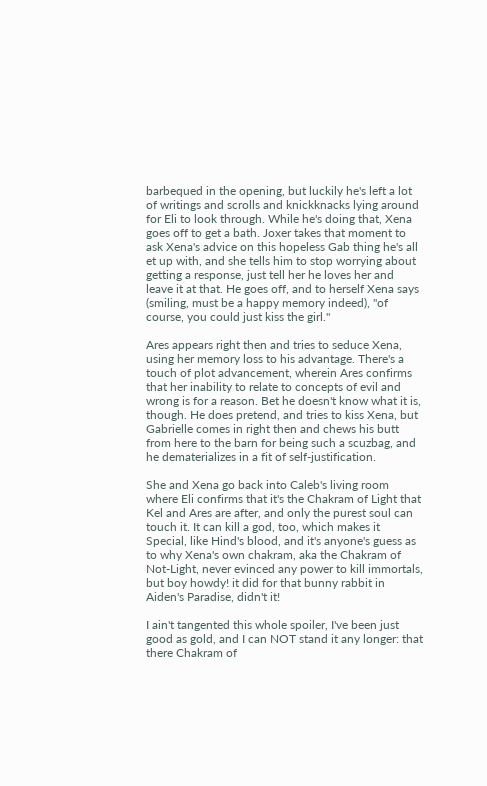barbequed in the opening, but luckily he's left a lot of writings and scrolls and knickknacks lying around for Eli to look through. While he's doing that, Xena goes off to get a bath. Joxer takes that moment to ask Xena's advice on this hopeless Gab thing he's all et up with, and she tells him to stop worrying about getting a response, just tell her he loves her and leave it at that. He goes off, and to herself Xena says (smiling, must be a happy memory indeed), "of course, you could just kiss the girl."

Ares appears right then and tries to seduce Xena, using her memory loss to his advantage. There's a touch of plot advancement, wherein Ares confirms that her inability to relate to concepts of evil and wrong is for a reason. Bet he doesn't know what it is, though. He does pretend, and tries to kiss Xena, but Gabrielle comes in right then and chews his butt from here to the barn for being such a scuzbag, and he dematerializes in a fit of self-justification.

She and Xena go back into Caleb's living room where Eli confirms that it's the Chakram of Light that Kel and Ares are after, and only the purest soul can touch it. It can kill a god, too, which makes it Special, like Hind's blood, and it's anyone's guess as to why Xena's own chakram, aka the Chakram of Not-Light, never evinced any power to kill immortals, but boy howdy! it did for that bunny rabbit in Aiden's Paradise, didn't it!

I ain't tangented this whole spoiler, I've been just good as gold, and I can NOT stand it any longer: that there Chakram of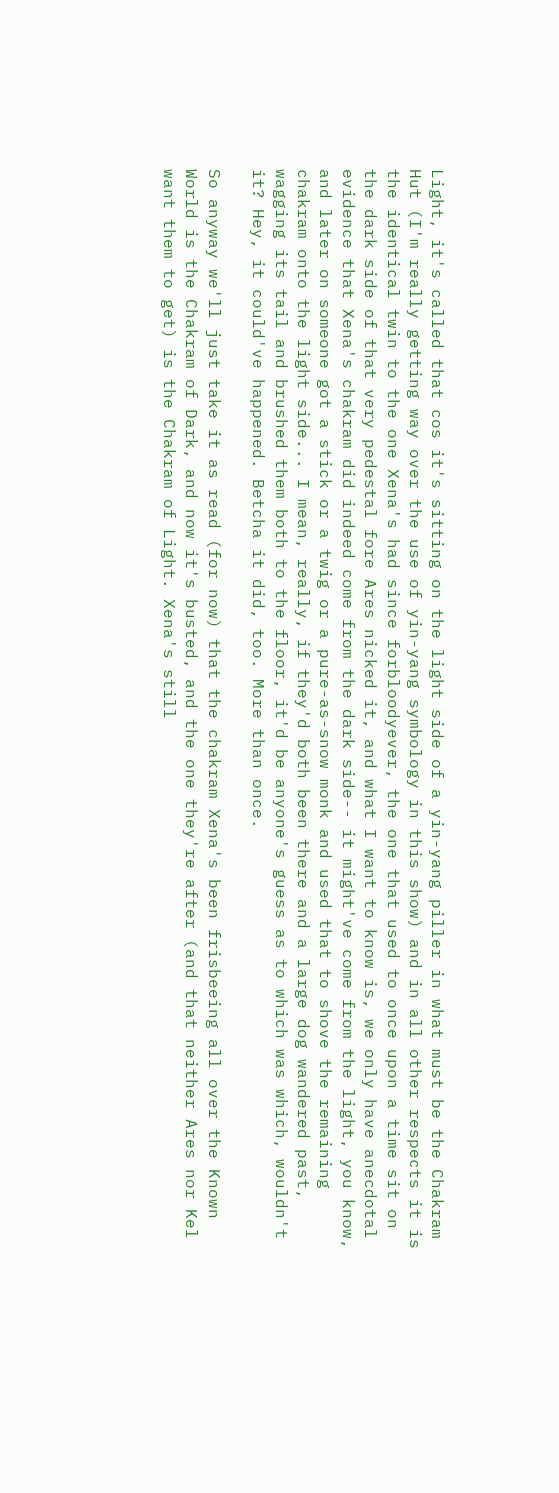Light, it's called that cos it's sitting on the light side of a yin-yang piller in what must be the Chakram Hut (I'm really getting way over the use of yin-yang symbology in this show) and in all other respects it is the identical twin to the one Xena's had since forbloodyever, the one that used to once upon a time sit on the dark side of that very pedestal fore Ares nicked it, and what I want to know is, we only have anecdotal evidence that Xena's chakram did indeed come from the dark side-- it might've come from the light, you know, and later on someone got a stick or a twig or a pure-as-snow monk and used that to shove the remaining chakram onto the light side... I mean, really, if they'd both been there and a large dog wandered past, wagging its tail and brushed them both to the floor, it'd be anyone's guess as to which was which, wouldn't it? Hey, it could've happened. Betcha it did, too. More than once.

So anyway we'll just take it as read (for now) that the chakram Xena's been frisbeeing all over the Known World is the Chakram of Dark, and now it's busted, and the one they're after (and that neither Ares nor Kel want them to get) is the Chakram of Light. Xena's still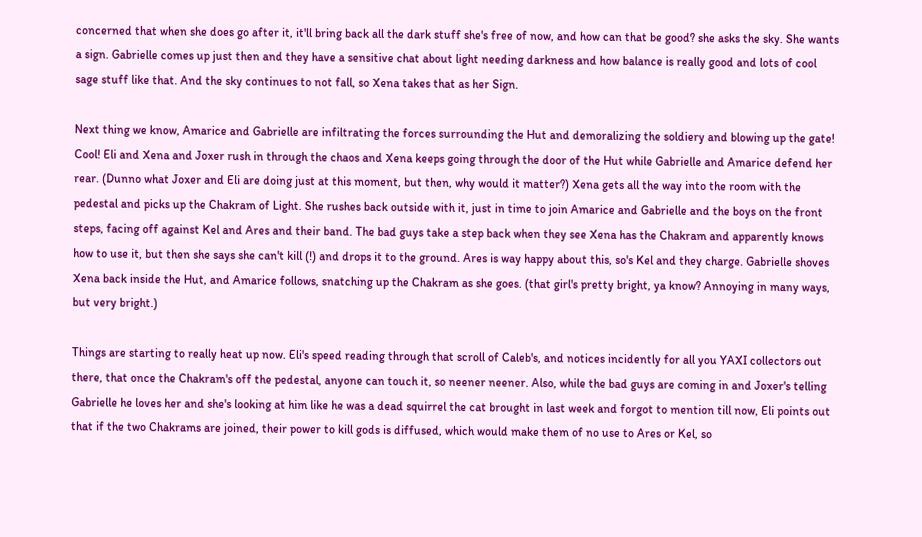concerned that when she does go after it, it'll bring back all the dark stuff she's free of now, and how can that be good? she asks the sky. She wants a sign. Gabrielle comes up just then and they have a sensitive chat about light needing darkness and how balance is really good and lots of cool sage stuff like that. And the sky continues to not fall, so Xena takes that as her Sign.

Next thing we know, Amarice and Gabrielle are infiltrating the forces surrounding the Hut and demoralizing the soldiery and blowing up the gate! Cool! Eli and Xena and Joxer rush in through the chaos and Xena keeps going through the door of the Hut while Gabrielle and Amarice defend her rear. (Dunno what Joxer and Eli are doing just at this moment, but then, why would it matter?) Xena gets all the way into the room with the pedestal and picks up the Chakram of Light. She rushes back outside with it, just in time to join Amarice and Gabrielle and the boys on the front steps, facing off against Kel and Ares and their band. The bad guys take a step back when they see Xena has the Chakram and apparently knows how to use it, but then she says she can't kill (!) and drops it to the ground. Ares is way happy about this, so's Kel and they charge. Gabrielle shoves Xena back inside the Hut, and Amarice follows, snatching up the Chakram as she goes. (that girl's pretty bright, ya know? Annoying in many ways, but very bright.)

Things are starting to really heat up now. Eli's speed reading through that scroll of Caleb's, and notices incidently for all you YAXI collectors out there, that once the Chakram's off the pedestal, anyone can touch it, so neener neener. Also, while the bad guys are coming in and Joxer's telling Gabrielle he loves her and she's looking at him like he was a dead squirrel the cat brought in last week and forgot to mention till now, Eli points out that if the two Chakrams are joined, their power to kill gods is diffused, which would make them of no use to Ares or Kel, so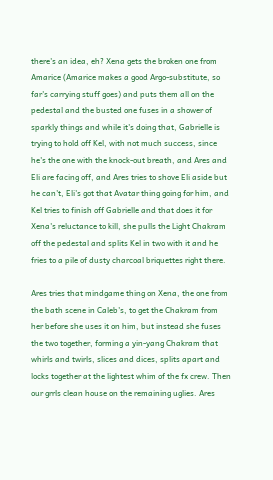there's an idea, eh? Xena gets the broken one from Amarice (Amarice makes a good Argo-substitute, so far's carrying stuff goes) and puts them all on the pedestal and the busted one fuses in a shower of sparkly things and while it's doing that, Gabrielle is trying to hold off Kel, with not much success, since he's the one with the knock-out breath, and Ares and Eli are facing off, and Ares tries to shove Eli aside but he can't, Eli's got that Avatar thing going for him, and Kel tries to finish off Gabrielle and that does it for Xena's reluctance to kill, she pulls the Light Chakram off the pedestal and splits Kel in two with it and he fries to a pile of dusty charcoal briquettes right there.

Ares tries that mindgame thing on Xena, the one from the bath scene in Caleb's, to get the Chakram from her before she uses it on him, but instead she fuses the two together, forming a yin-yang Chakram that whirls and twirls, slices and dices, splits apart and locks together at the lightest whim of the fx crew. Then our grrls clean house on the remaining uglies. Ares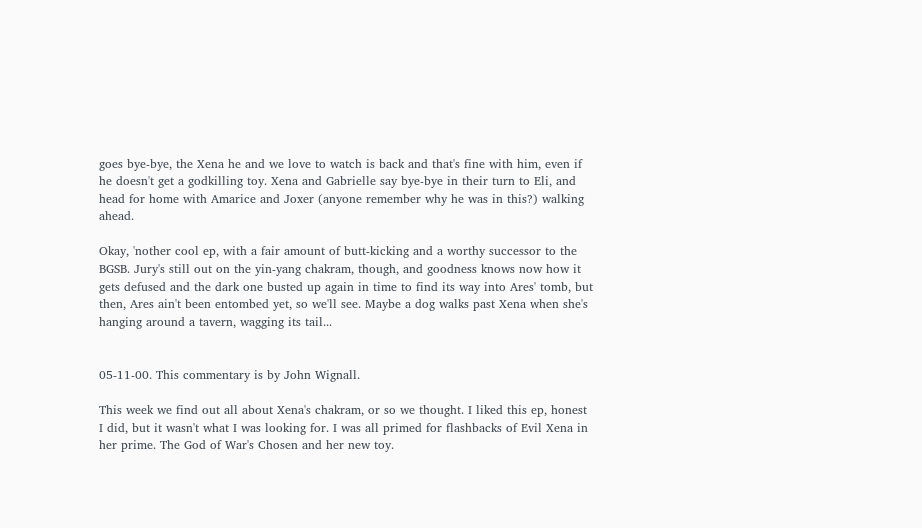goes bye-bye, the Xena he and we love to watch is back and that's fine with him, even if he doesn't get a godkilling toy. Xena and Gabrielle say bye-bye in their turn to Eli, and head for home with Amarice and Joxer (anyone remember why he was in this?) walking ahead.

Okay, 'nother cool ep, with a fair amount of butt-kicking and a worthy successor to the BGSB. Jury's still out on the yin-yang chakram, though, and goodness knows now how it gets defused and the dark one busted up again in time to find its way into Ares' tomb, but then, Ares ain't been entombed yet, so we'll see. Maybe a dog walks past Xena when she's hanging around a tavern, wagging its tail...


05-11-00. This commentary is by John Wignall.

This week we find out all about Xena's chakram, or so we thought. I liked this ep, honest I did, but it wasn't what I was looking for. I was all primed for flashbacks of Evil Xena in her prime. The God of War's Chosen and her new toy.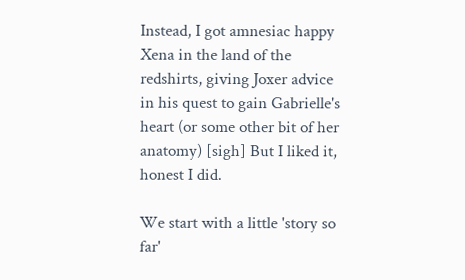Instead, I got amnesiac happy Xena in the land of the redshirts, giving Joxer advice in his quest to gain Gabrielle's heart (or some other bit of her anatomy) [sigh] But I liked it, honest I did.

We start with a little 'story so far'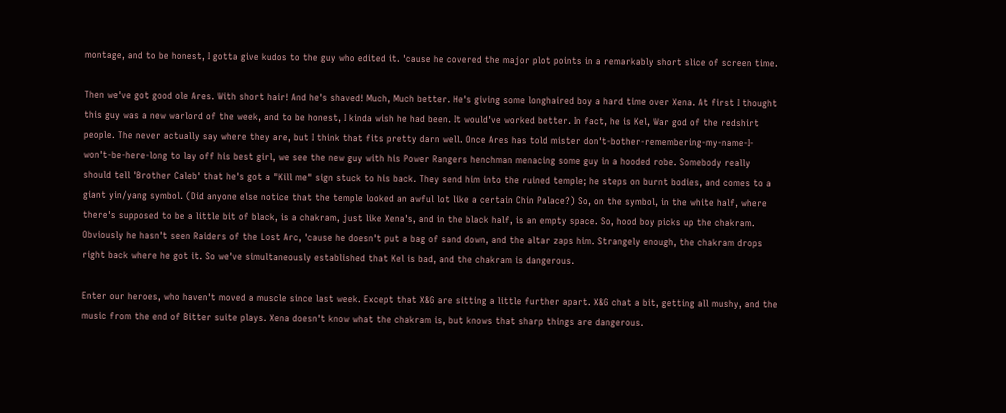montage, and to be honest, I gotta give kudos to the guy who edited it. 'cause he covered the major plot points in a remarkably short slice of screen time.

Then we've got good ole Ares. With short hair! And he's shaved! Much, Much better. He's giving some longhaired boy a hard time over Xena. At first I thought this guy was a new warlord of the week, and to be honest, I kinda wish he had been. It would've worked better. In fact, he is Kel, War god of the redshirt people. The never actually say where they are, but I think that fits pretty darn well. Once Ares has told mister don't-bother-remembering-my-name-I-won't-be-here-long to lay off his best girl, we see the new guy with his Power Rangers henchman menacing some guy in a hooded robe. Somebody really should tell 'Brother Caleb' that he's got a "Kill me" sign stuck to his back. They send him into the ruined temple; he steps on burnt bodies, and comes to a giant yin/yang symbol. (Did anyone else notice that the temple looked an awful lot like a certain Chin Palace?) So, on the symbol, in the white half, where there's supposed to be a little bit of black, is a chakram, just like Xena's, and in the black half, is an empty space. So, hood boy picks up the chakram. Obviously he hasn't seen Raiders of the Lost Arc, 'cause he doesn't put a bag of sand down, and the altar zaps him. Strangely enough, the chakram drops right back where he got it. So we've simultaneously established that Kel is bad, and the chakram is dangerous.

Enter our heroes, who haven't moved a muscle since last week. Except that X&G are sitting a little further apart. X&G chat a bit, getting all mushy, and the music from the end of Bitter suite plays. Xena doesn't know what the chakram is, but knows that sharp things are dangerous.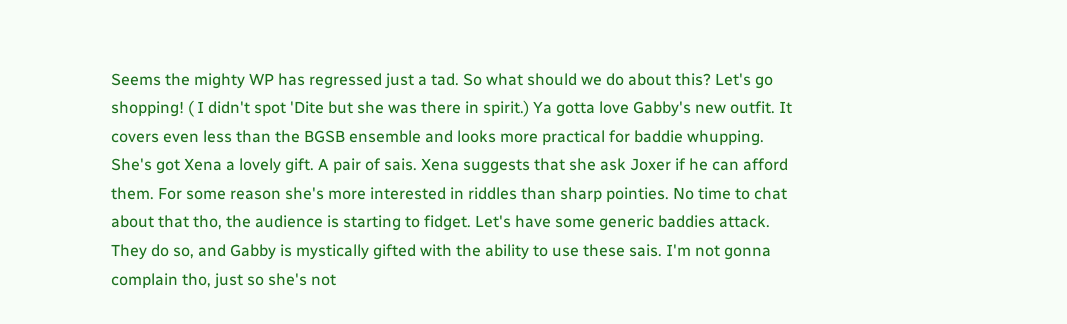Seems the mighty WP has regressed just a tad. So what should we do about this? Let's go shopping! ( I didn't spot 'Dite but she was there in spirit.) Ya gotta love Gabby's new outfit. It covers even less than the BGSB ensemble and looks more practical for baddie whupping. She's got Xena a lovely gift. A pair of sais. Xena suggests that she ask Joxer if he can afford them. For some reason she's more interested in riddles than sharp pointies. No time to chat about that tho, the audience is starting to fidget. Let's have some generic baddies attack. They do so, and Gabby is mystically gifted with the ability to use these sais. I'm not gonna complain tho, just so she's not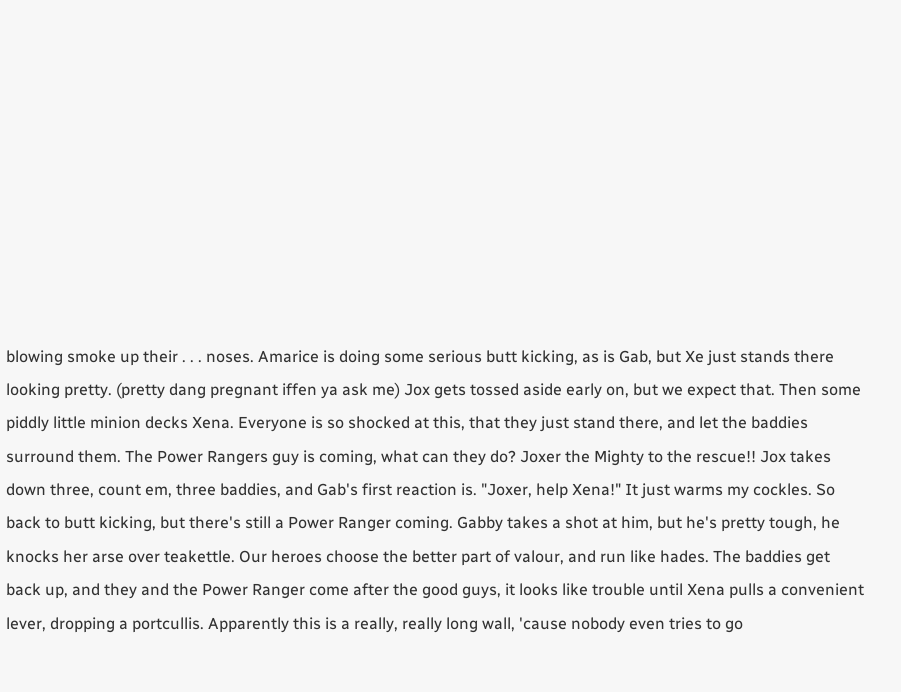blowing smoke up their . . . noses. Amarice is doing some serious butt kicking, as is Gab, but Xe just stands there looking pretty. (pretty dang pregnant iffen ya ask me) Jox gets tossed aside early on, but we expect that. Then some piddly little minion decks Xena. Everyone is so shocked at this, that they just stand there, and let the baddies surround them. The Power Rangers guy is coming, what can they do? Joxer the Mighty to the rescue!! Jox takes down three, count em, three baddies, and Gab's first reaction is. "Joxer, help Xena!" It just warms my cockles. So back to butt kicking, but there's still a Power Ranger coming. Gabby takes a shot at him, but he's pretty tough, he knocks her arse over teakettle. Our heroes choose the better part of valour, and run like hades. The baddies get back up, and they and the Power Ranger come after the good guys, it looks like trouble until Xena pulls a convenient lever, dropping a portcullis. Apparently this is a really, really long wall, 'cause nobody even tries to go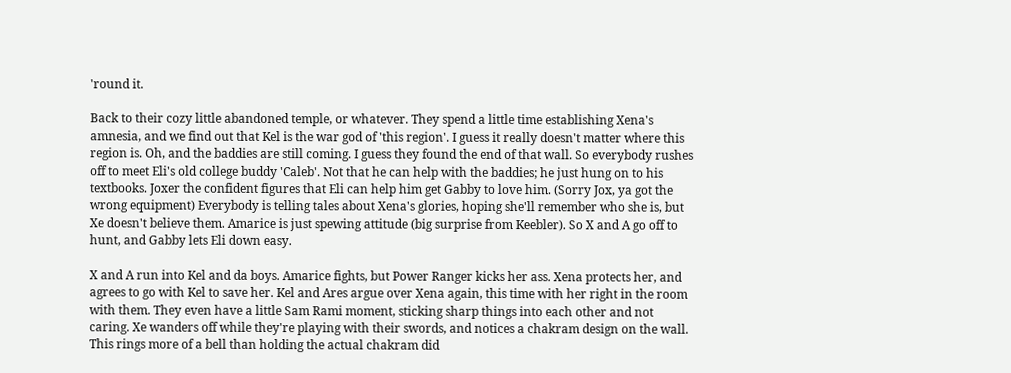'round it.

Back to their cozy little abandoned temple, or whatever. They spend a little time establishing Xena's amnesia, and we find out that Kel is the war god of 'this region'. I guess it really doesn't matter where this region is. Oh, and the baddies are still coming. I guess they found the end of that wall. So everybody rushes off to meet Eli's old college buddy 'Caleb'. Not that he can help with the baddies; he just hung on to his textbooks. Joxer the confident figures that Eli can help him get Gabby to love him. (Sorry Jox, ya got the wrong equipment) Everybody is telling tales about Xena's glories, hoping she'll remember who she is, but Xe doesn't believe them. Amarice is just spewing attitude (big surprise from Keebler). So X and A go off to hunt, and Gabby lets Eli down easy.

X and A run into Kel and da boys. Amarice fights, but Power Ranger kicks her ass. Xena protects her, and agrees to go with Kel to save her. Kel and Ares argue over Xena again, this time with her right in the room with them. They even have a little Sam Rami moment, sticking sharp things into each other and not caring. Xe wanders off while they're playing with their swords, and notices a chakram design on the wall. This rings more of a bell than holding the actual chakram did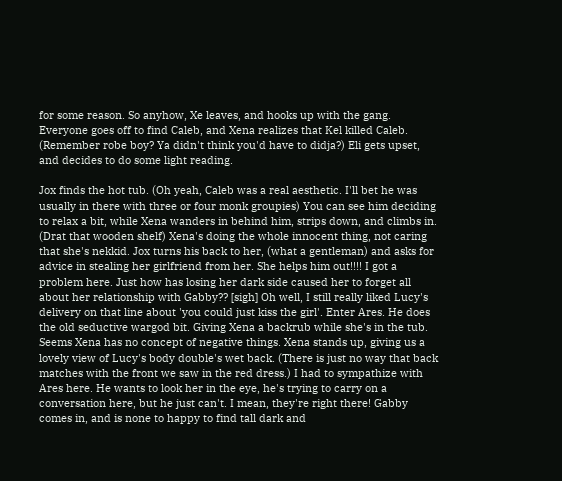for some reason. So anyhow, Xe leaves, and hooks up with the gang. Everyone goes off to find Caleb, and Xena realizes that Kel killed Caleb. (Remember robe boy? Ya didn't think you'd have to didja?) Eli gets upset, and decides to do some light reading.

Jox finds the hot tub. (Oh yeah, Caleb was a real aesthetic. I'll bet he was usually in there with three or four monk groupies) You can see him deciding to relax a bit, while Xena wanders in behind him, strips down, and climbs in. (Drat that wooden shelf) Xena's doing the whole innocent thing, not caring that she's nekkid. Jox turns his back to her, (what a gentleman) and asks for advice in stealing her girlfriend from her. She helps him out!!!! I got a problem here. Just how has losing her dark side caused her to forget all about her relationship with Gabby?? [sigh] Oh well, I still really liked Lucy's delivery on that line about 'you could just kiss the girl'. Enter Ares. He does the old seductive wargod bit. Giving Xena a backrub while she's in the tub. Seems Xena has no concept of negative things. Xena stands up, giving us a lovely view of Lucy's body double's wet back. (There is just no way that back matches with the front we saw in the red dress.) I had to sympathize with Ares here. He wants to look her in the eye, he's trying to carry on a conversation here, but he just can't. I mean, they're right there! Gabby comes in, and is none to happy to find tall dark and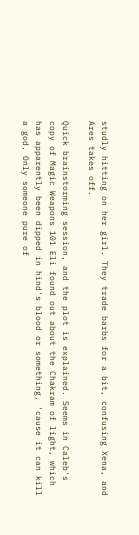studly hitting on her girl. They trade barbs for a bit, confusing Xena, and Ares takes off.

Quick brainstorming session, and the plot is explained. Seems in Caleb's copy of Magic Weapons 101 Eli found out about the Chakram of light, which has apparently been dipped in hind's blood or something, 'cause it can kill a god. Only someone pure of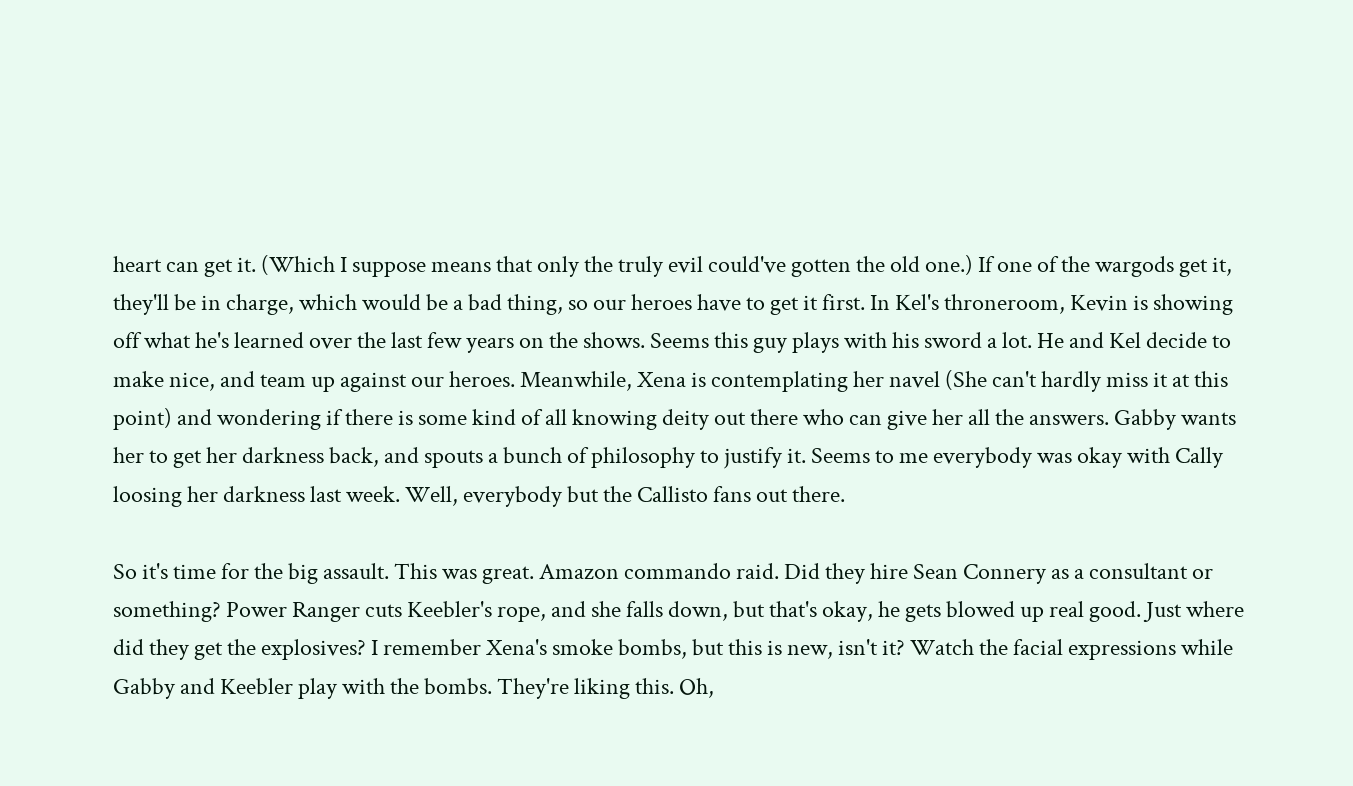heart can get it. (Which I suppose means that only the truly evil could've gotten the old one.) If one of the wargods get it, they'll be in charge, which would be a bad thing, so our heroes have to get it first. In Kel's throneroom, Kevin is showing off what he's learned over the last few years on the shows. Seems this guy plays with his sword a lot. He and Kel decide to make nice, and team up against our heroes. Meanwhile, Xena is contemplating her navel (She can't hardly miss it at this point) and wondering if there is some kind of all knowing deity out there who can give her all the answers. Gabby wants her to get her darkness back, and spouts a bunch of philosophy to justify it. Seems to me everybody was okay with Cally loosing her darkness last week. Well, everybody but the Callisto fans out there.

So it's time for the big assault. This was great. Amazon commando raid. Did they hire Sean Connery as a consultant or something? Power Ranger cuts Keebler's rope, and she falls down, but that's okay, he gets blowed up real good. Just where did they get the explosives? I remember Xena's smoke bombs, but this is new, isn't it? Watch the facial expressions while Gabby and Keebler play with the bombs. They're liking this. Oh,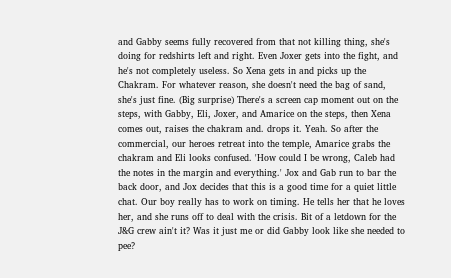and Gabby seems fully recovered from that not killing thing, she's doing for redshirts left and right. Even Joxer gets into the fight, and he's not completely useless. So Xena gets in and picks up the Chakram. For whatever reason, she doesn't need the bag of sand, she's just fine. (Big surprise) There's a screen cap moment out on the steps, with Gabby, Eli, Joxer, and Amarice on the steps, then Xena comes out, raises the chakram and. drops it. Yeah. So after the commercial, our heroes retreat into the temple, Amarice grabs the chakram and Eli looks confused. 'How could I be wrong, Caleb had the notes in the margin and everything.' Jox and Gab run to bar the back door, and Jox decides that this is a good time for a quiet little chat. Our boy really has to work on timing. He tells her that he loves her, and she runs off to deal with the crisis. Bit of a letdown for the J&G crew ain't it? Was it just me or did Gabby look like she needed to pee?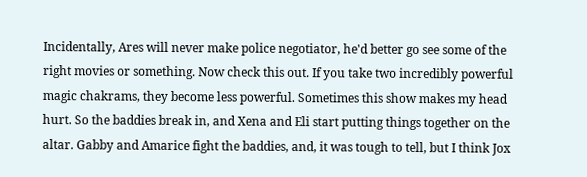Incidentally, Ares will never make police negotiator, he'd better go see some of the right movies or something. Now check this out. If you take two incredibly powerful magic chakrams, they become less powerful. Sometimes this show makes my head hurt. So the baddies break in, and Xena and Eli start putting things together on the altar. Gabby and Amarice fight the baddies, and, it was tough to tell, but I think Jox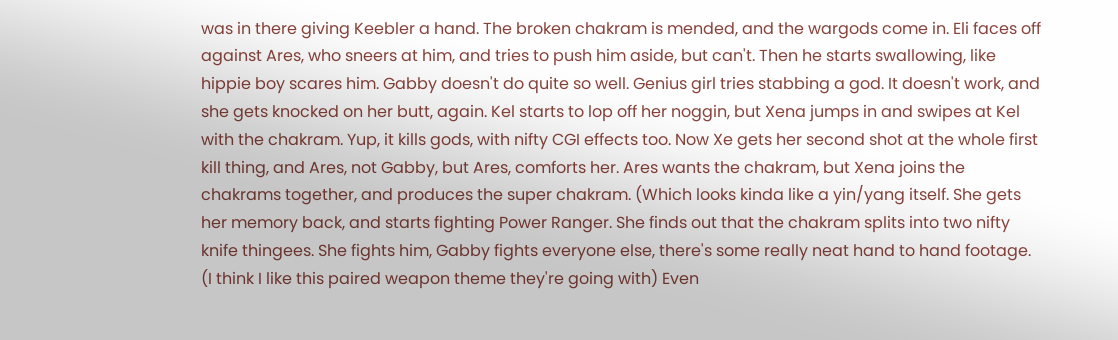was in there giving Keebler a hand. The broken chakram is mended, and the wargods come in. Eli faces off against Ares, who sneers at him, and tries to push him aside, but can't. Then he starts swallowing, like hippie boy scares him. Gabby doesn't do quite so well. Genius girl tries stabbing a god. It doesn't work, and she gets knocked on her butt, again. Kel starts to lop off her noggin, but Xena jumps in and swipes at Kel with the chakram. Yup, it kills gods, with nifty CGI effects too. Now Xe gets her second shot at the whole first kill thing, and Ares, not Gabby, but Ares, comforts her. Ares wants the chakram, but Xena joins the chakrams together, and produces the super chakram. (Which looks kinda like a yin/yang itself. She gets her memory back, and starts fighting Power Ranger. She finds out that the chakram splits into two nifty knife thingees. She fights him, Gabby fights everyone else, there's some really neat hand to hand footage. (I think I like this paired weapon theme they're going with) Even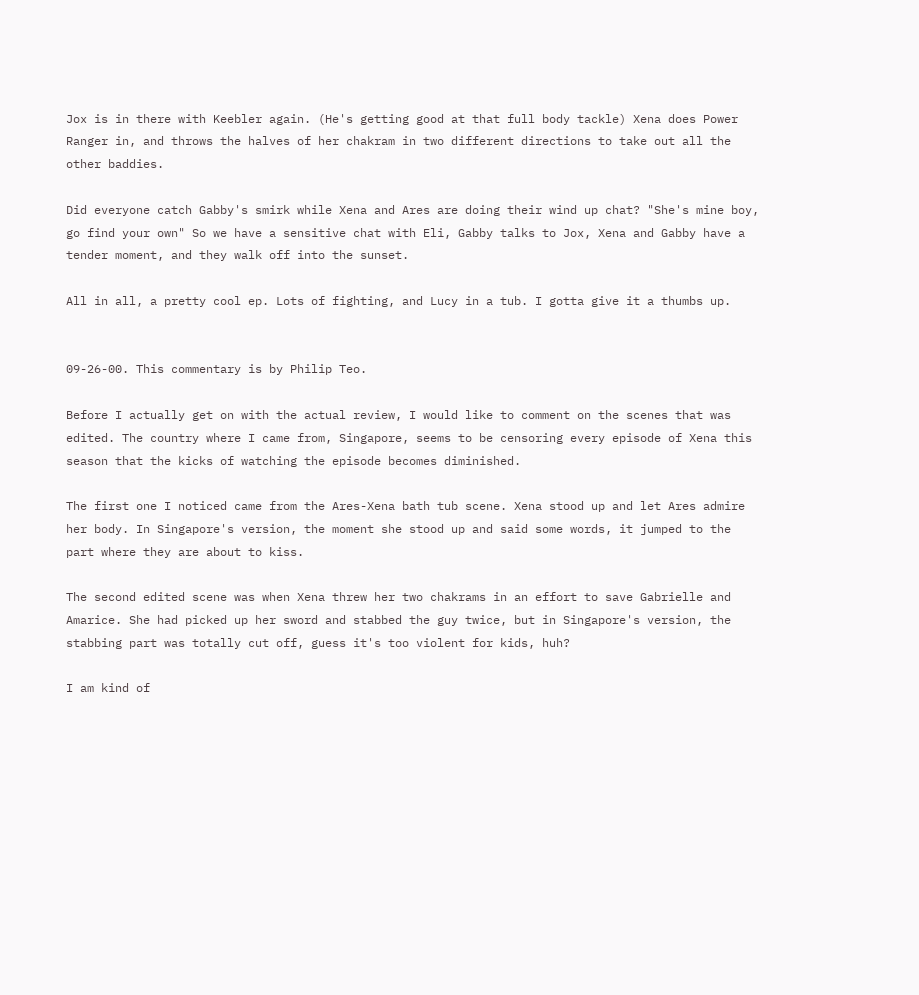Jox is in there with Keebler again. (He's getting good at that full body tackle) Xena does Power Ranger in, and throws the halves of her chakram in two different directions to take out all the other baddies.

Did everyone catch Gabby's smirk while Xena and Ares are doing their wind up chat? "She's mine boy, go find your own" So we have a sensitive chat with Eli, Gabby talks to Jox, Xena and Gabby have a tender moment, and they walk off into the sunset.

All in all, a pretty cool ep. Lots of fighting, and Lucy in a tub. I gotta give it a thumbs up.


09-26-00. This commentary is by Philip Teo.

Before I actually get on with the actual review, I would like to comment on the scenes that was edited. The country where I came from, Singapore, seems to be censoring every episode of Xena this season that the kicks of watching the episode becomes diminished.

The first one I noticed came from the Ares-Xena bath tub scene. Xena stood up and let Ares admire her body. In Singapore's version, the moment she stood up and said some words, it jumped to the part where they are about to kiss.

The second edited scene was when Xena threw her two chakrams in an effort to save Gabrielle and Amarice. She had picked up her sword and stabbed the guy twice, but in Singapore's version, the stabbing part was totally cut off, guess it's too violent for kids, huh?

I am kind of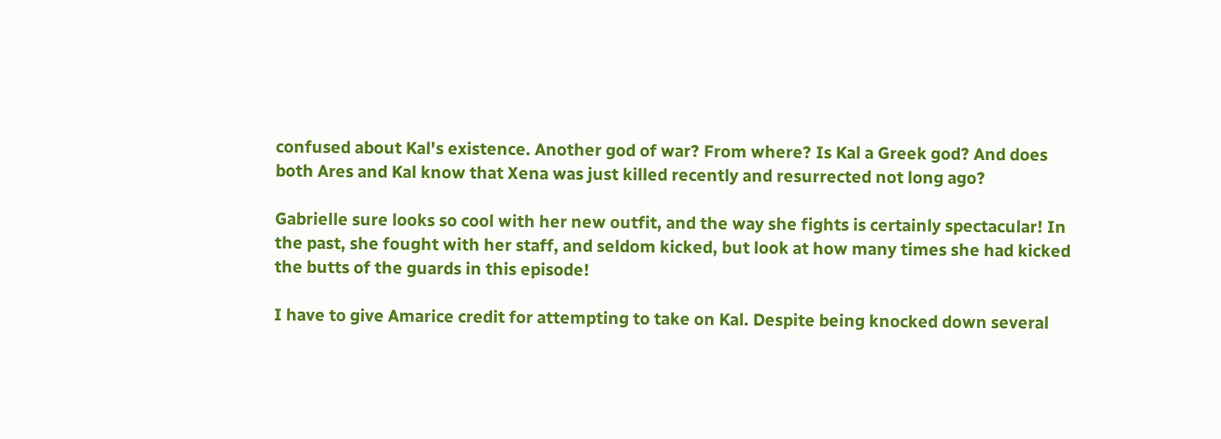confused about Kal's existence. Another god of war? From where? Is Kal a Greek god? And does both Ares and Kal know that Xena was just killed recently and resurrected not long ago?

Gabrielle sure looks so cool with her new outfit, and the way she fights is certainly spectacular! In the past, she fought with her staff, and seldom kicked, but look at how many times she had kicked the butts of the guards in this episode!

I have to give Amarice credit for attempting to take on Kal. Despite being knocked down several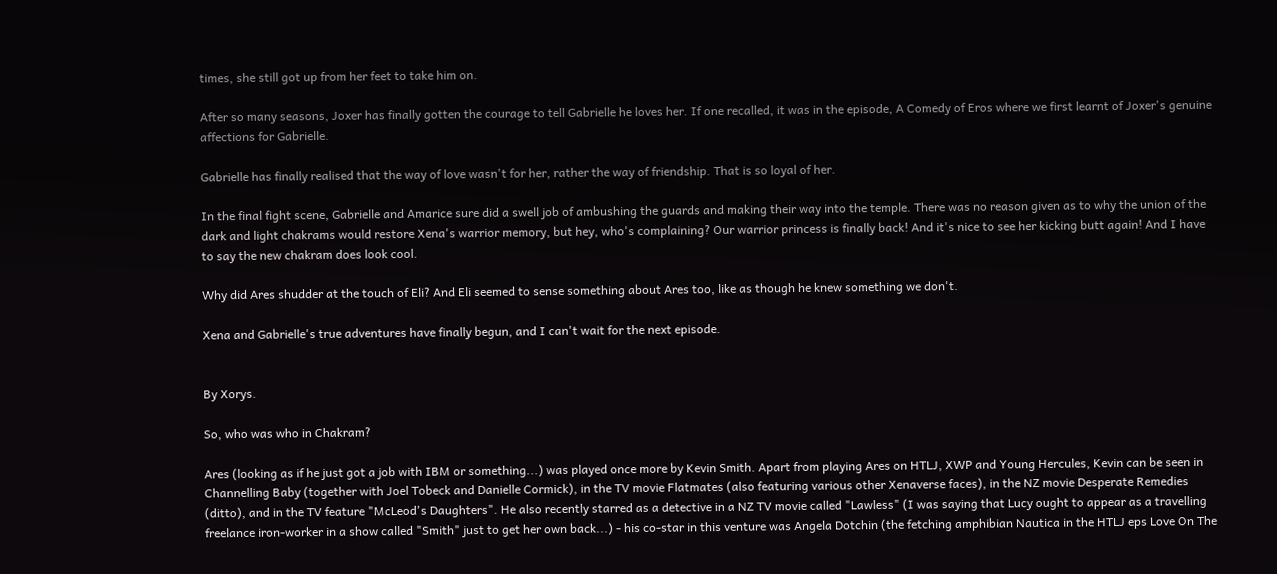times, she still got up from her feet to take him on.

After so many seasons, Joxer has finally gotten the courage to tell Gabrielle he loves her. If one recalled, it was in the episode, A Comedy of Eros where we first learnt of Joxer's genuine affections for Gabrielle.

Gabrielle has finally realised that the way of love wasn't for her, rather the way of friendship. That is so loyal of her.

In the final fight scene, Gabrielle and Amarice sure did a swell job of ambushing the guards and making their way into the temple. There was no reason given as to why the union of the dark and light chakrams would restore Xena's warrior memory, but hey, who's complaining? Our warrior princess is finally back! And it's nice to see her kicking butt again! And I have to say the new chakram does look cool.

Why did Ares shudder at the touch of Eli? And Eli seemed to sense something about Ares too, like as though he knew something we don't.

Xena and Gabrielle's true adventures have finally begun, and I can't wait for the next episode.


By Xorys.

So, who was who in Chakram?

Ares (looking as if he just got a job with IBM or something...) was played once more by Kevin Smith. Apart from playing Ares on HTLJ, XWP and Young Hercules, Kevin can be seen in Channelling Baby (together with Joel Tobeck and Danielle Cormick), in the TV movie Flatmates (also featuring various other Xenaverse faces), in the NZ movie Desperate Remedies (ditto), and in the TV feature "McLeod's Daughters". He also recently starred as a detective in a NZ TV movie called "Lawless" (I was saying that Lucy ought to appear as a travelling freelance iron-worker in a show called "Smith" just to get her own back...) - his co-star in this venture was Angela Dotchin (the fetching amphibian Nautica in the HTLJ eps Love On The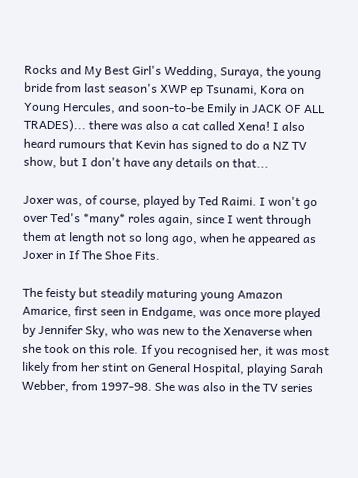Rocks and My Best Girl's Wedding, Suraya, the young bride from last season's XWP ep Tsunami, Kora on Young Hercules, and soon-to-be Emily in JACK OF ALL TRADES)... there was also a cat called Xena! I also heard rumours that Kevin has signed to do a NZ TV show, but I don't have any details on that...

Joxer was, of course, played by Ted Raimi. I won't go over Ted's *many* roles again, since I went through them at length not so long ago, when he appeared as Joxer in If The Shoe Fits.

The feisty but steadily maturing young Amazon Amarice, first seen in Endgame, was once more played by Jennifer Sky, who was new to the Xenaverse when she took on this role. If you recognised her, it was most likely from her stint on General Hospital, playing Sarah Webber, from 1997-98. She was also in the TV series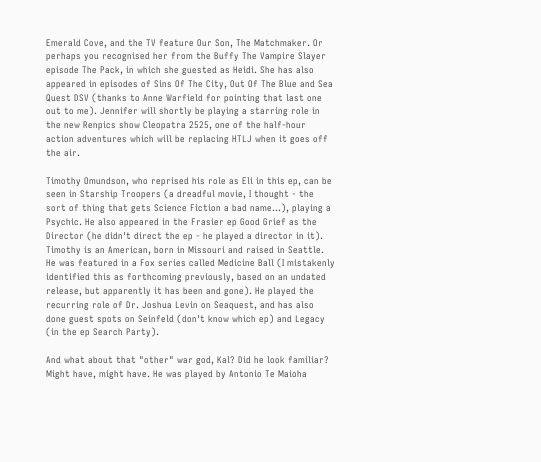Emerald Cove, and the TV feature Our Son, The Matchmaker. Or perhaps you recognised her from the Buffy The Vampire Slayer episode The Pack, in which she guested as Heidi. She has also appeared in episodes of Sins Of The City, Out Of The Blue and Sea Quest DSV (thanks to Anne Warfield for pointing that last one out to me). Jennifer will shortly be playing a starring role in the new Renpics show Cleopatra 2525, one of the half-hour action adventures which will be replacing HTLJ when it goes off the air.

Timothy Omundson, who reprised his role as Eli in this ep, can be seen in Starship Troopers (a dreadful movie, I thought - the sort of thing that gets Science Fiction a bad name...), playing a Psychic. He also appeared in the Frasier ep Good Grief as the Director (he didn't direct the ep - he played a director in it). Timothy is an American, born in Missouri and raised in Seattle. He was featured in a Fox series called Medicine Ball (I mistakenly identified this as forthcoming previously, based on an undated release, but apparently it has been and gone). He played the recurring role of Dr. Joshua Levin on Seaquest, and has also done guest spots on Seinfeld (don't know which ep) and Legacy (in the ep Search Party).

And what about that "other" war god, Kal? Did he look familiar? Might have, might have. He was played by Antonio Te Maioha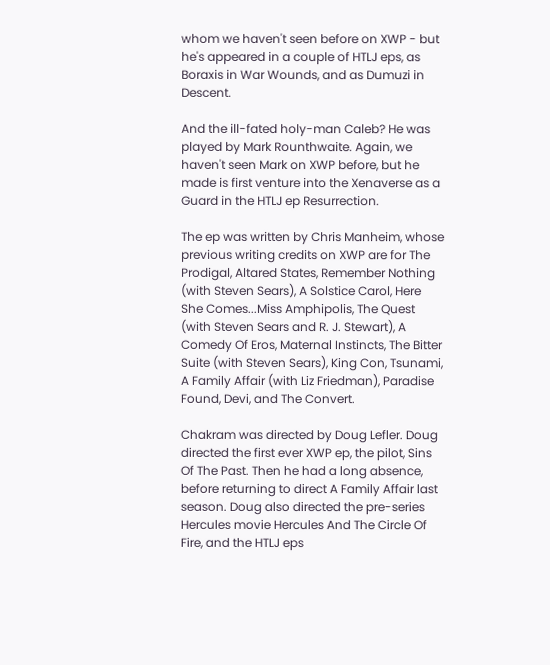whom we haven't seen before on XWP - but he's appeared in a couple of HTLJ eps, as Boraxis in War Wounds, and as Dumuzi in Descent.

And the ill-fated holy-man Caleb? He was played by Mark Rounthwaite. Again, we haven't seen Mark on XWP before, but he made is first venture into the Xenaverse as a Guard in the HTLJ ep Resurrection.

The ep was written by Chris Manheim, whose previous writing credits on XWP are for The Prodigal, Altared States, Remember Nothing (with Steven Sears), A Solstice Carol, Here She Comes...Miss Amphipolis, The Quest (with Steven Sears and R. J. Stewart), A Comedy Of Eros, Maternal Instincts, The Bitter Suite (with Steven Sears), King Con, Tsunami, A Family Affair (with Liz Friedman), Paradise Found, Devi, and The Convert.

Chakram was directed by Doug Lefler. Doug directed the first ever XWP ep, the pilot, Sins Of The Past. Then he had a long absence, before returning to direct A Family Affair last season. Doug also directed the pre-series Hercules movie Hercules And The Circle Of Fire, and the HTLJ eps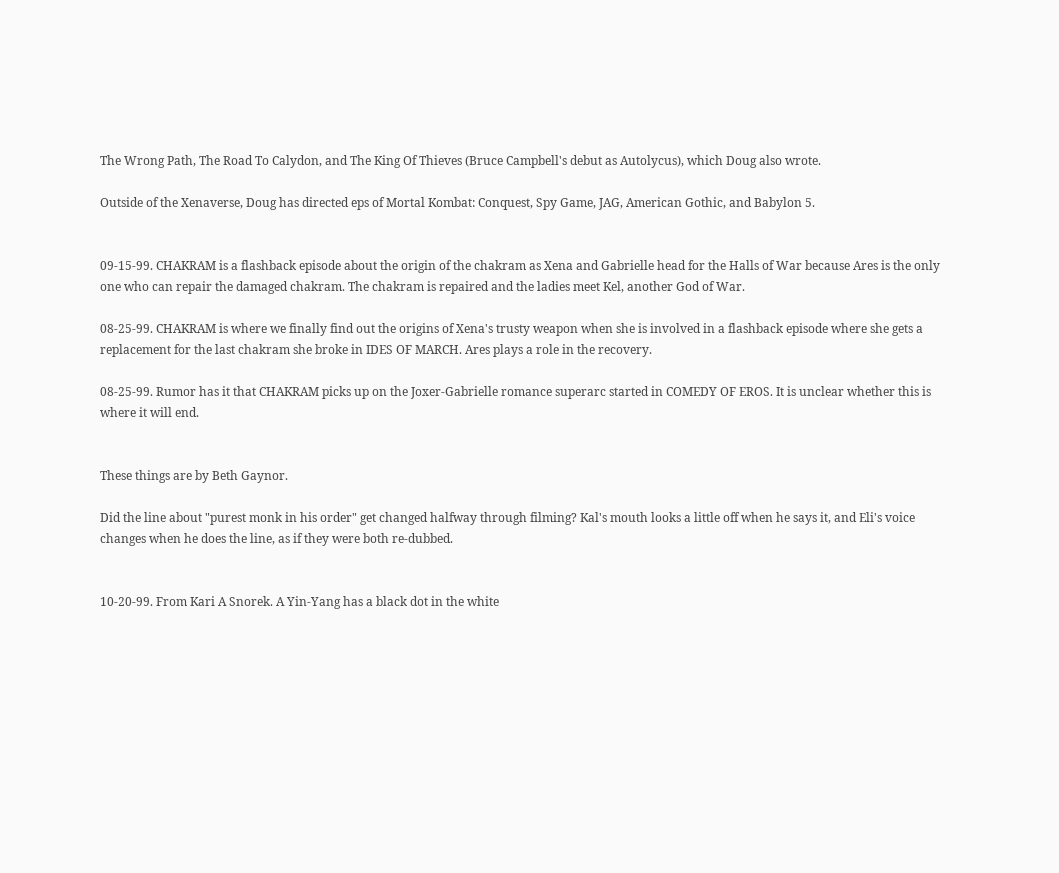The Wrong Path, The Road To Calydon, and The King Of Thieves (Bruce Campbell's debut as Autolycus), which Doug also wrote.

Outside of the Xenaverse, Doug has directed eps of Mortal Kombat: Conquest, Spy Game, JAG, American Gothic, and Babylon 5.


09-15-99. CHAKRAM is a flashback episode about the origin of the chakram as Xena and Gabrielle head for the Halls of War because Ares is the only one who can repair the damaged chakram. The chakram is repaired and the ladies meet Kel, another God of War.

08-25-99. CHAKRAM is where we finally find out the origins of Xena's trusty weapon when she is involved in a flashback episode where she gets a replacement for the last chakram she broke in IDES OF MARCH. Ares plays a role in the recovery.

08-25-99. Rumor has it that CHAKRAM picks up on the Joxer-Gabrielle romance superarc started in COMEDY OF EROS. It is unclear whether this is where it will end.


These things are by Beth Gaynor.

Did the line about "purest monk in his order" get changed halfway through filming? Kal's mouth looks a little off when he says it, and Eli's voice changes when he does the line, as if they were both re-dubbed.


10-20-99. From Kari A Snorek. A Yin-Yang has a black dot in the white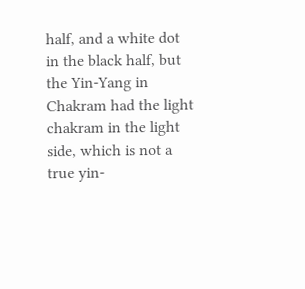half, and a white dot in the black half, but the Yin-Yang in Chakram had the light chakram in the light side, which is not a true yin-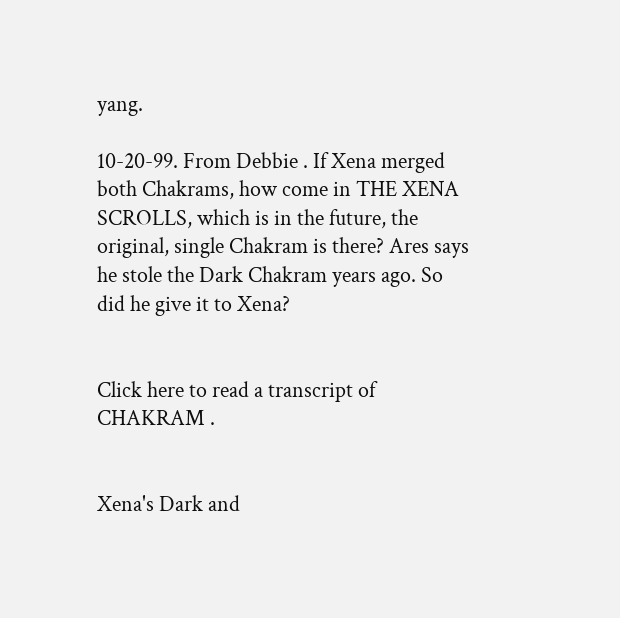yang.

10-20-99. From Debbie . If Xena merged both Chakrams, how come in THE XENA SCROLLS, which is in the future, the original, single Chakram is there? Ares says he stole the Dark Chakram years ago. So did he give it to Xena?


Click here to read a transcript of CHAKRAM .


Xena's Dark and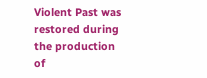Violent Past was restored during the production of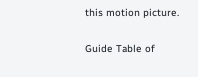this motion picture.

Guide Table of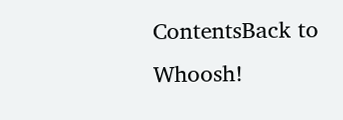ContentsBack to Whoosh!